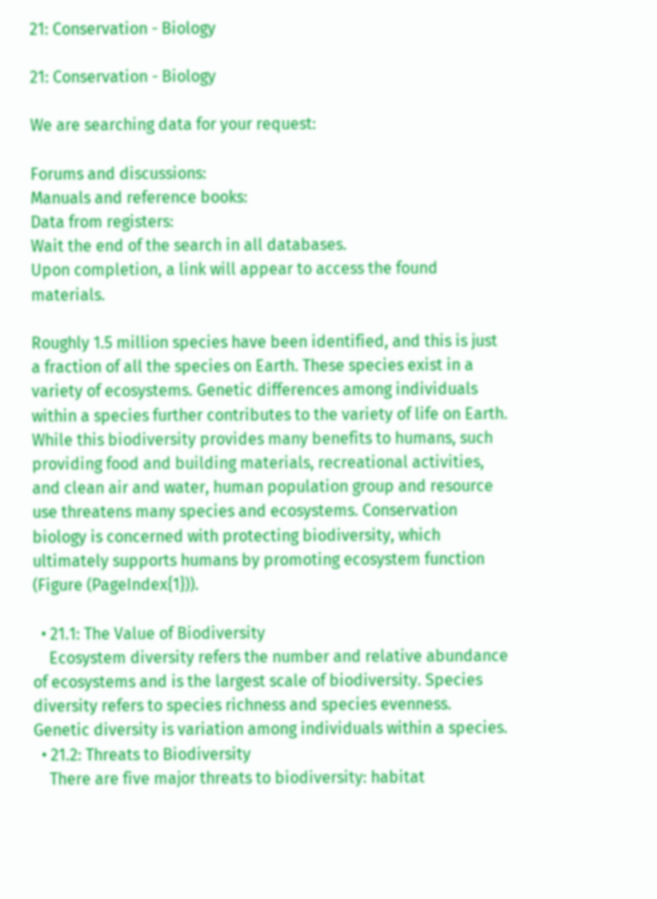21: Conservation - Biology

21: Conservation - Biology

We are searching data for your request:

Forums and discussions:
Manuals and reference books:
Data from registers:
Wait the end of the search in all databases.
Upon completion, a link will appear to access the found materials.

Roughly 1.5 million species have been identified, and this is just a fraction of all the species on Earth. These species exist in a variety of ecosystems. Genetic differences among individuals within a species further contributes to the variety of life on Earth. While this biodiversity provides many benefits to humans, such providing food and building materials, recreational activities, and clean air and water, human population group and resource use threatens many species and ecosystems. Conservation biology is concerned with protecting biodiversity, which ultimately supports humans by promoting ecosystem function (Figure (PageIndex{1})).

  • 21.1: The Value of Biodiversity
    Ecosystem diversity refers the number and relative abundance of ecosystems and is the largest scale of biodiversity. Species diversity refers to species richness and species evenness. Genetic diversity is variation among individuals within a species.
  • 21.2: Threats to Biodiversity
    There are five major threats to biodiversity: habitat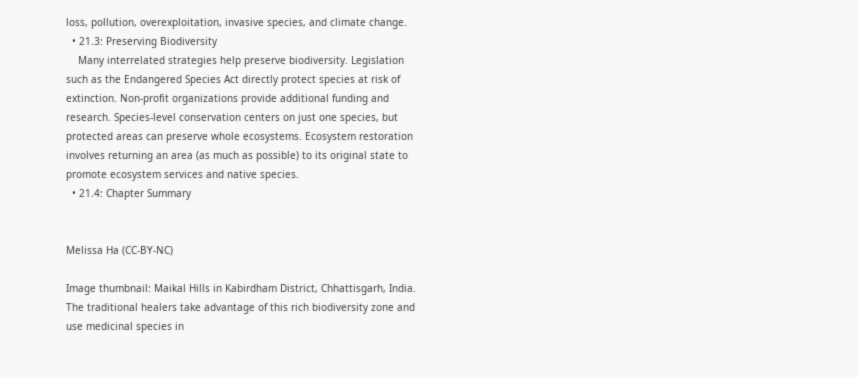loss, pollution, overexploitation, invasive species, and climate change.
  • 21.3: Preserving Biodiversity
    Many interrelated strategies help preserve biodiversity. Legislation such as the Endangered Species Act directly protect species at risk of extinction. Non-profit organizations provide additional funding and research. Species-level conservation centers on just one species, but protected areas can preserve whole ecosystems. Ecosystem restoration involves returning an area (as much as possible) to its original state to promote ecosystem services and native species.
  • 21.4: Chapter Summary


Melissa Ha (CC-BY-NC)

Image thumbnail: Maikal Hills in Kabirdham District, Chhattisgarh, India. The traditional healers take advantage of this rich biodiversity zone and use medicinal species in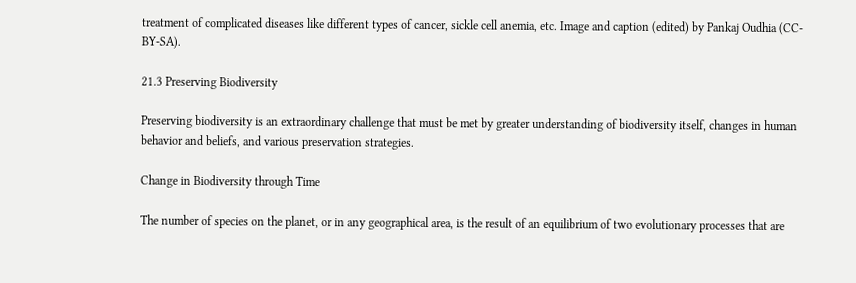treatment of complicated diseases like different types of cancer, sickle cell anemia, etc. Image and caption (edited) by Pankaj Oudhia (CC-BY-SA).

21.3 Preserving Biodiversity

Preserving biodiversity is an extraordinary challenge that must be met by greater understanding of biodiversity itself, changes in human behavior and beliefs, and various preservation strategies.

Change in Biodiversity through Time

The number of species on the planet, or in any geographical area, is the result of an equilibrium of two evolutionary processes that are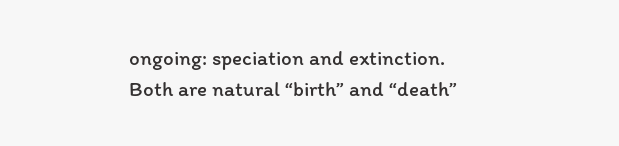ongoing: speciation and extinction. Both are natural “birth” and “death”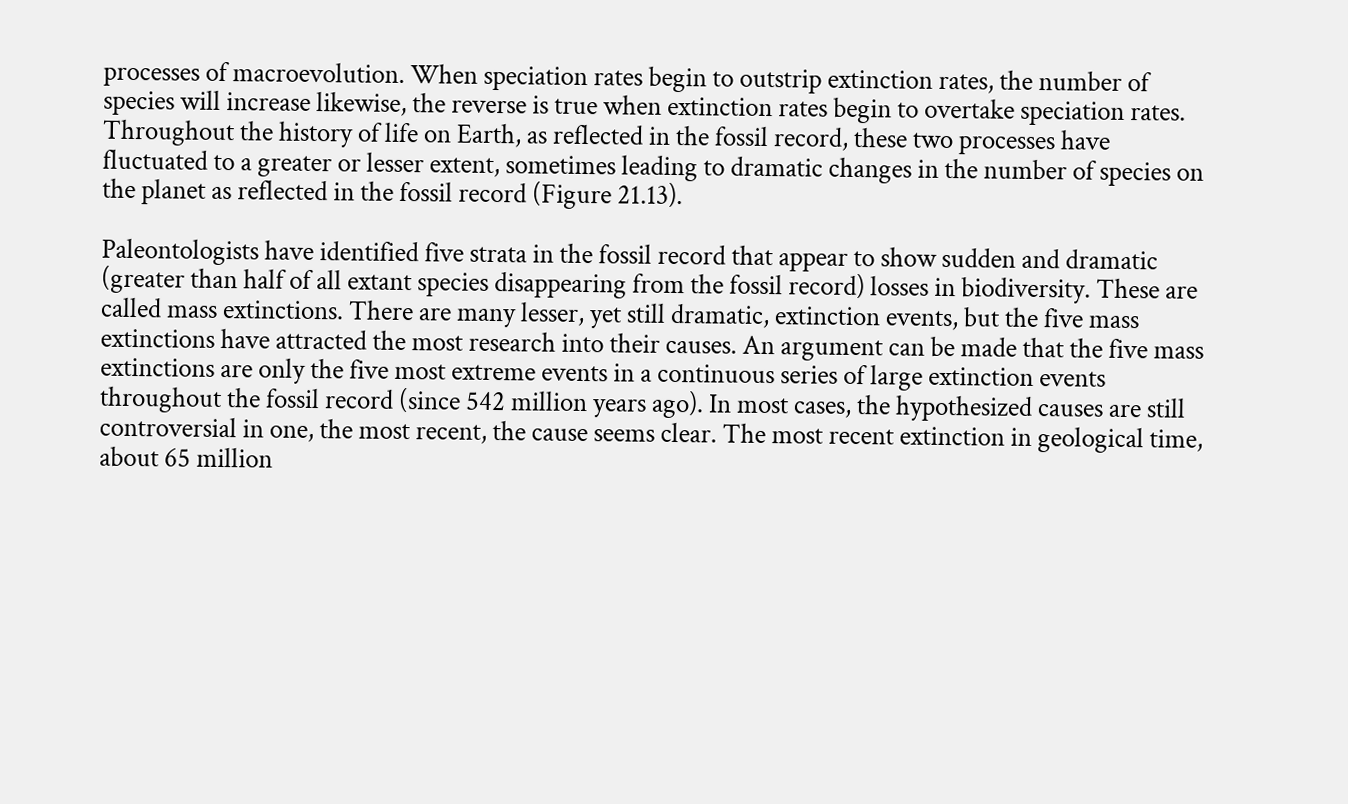processes of macroevolution. When speciation rates begin to outstrip extinction rates, the number of species will increase likewise, the reverse is true when extinction rates begin to overtake speciation rates. Throughout the history of life on Earth, as reflected in the fossil record, these two processes have fluctuated to a greater or lesser extent, sometimes leading to dramatic changes in the number of species on the planet as reflected in the fossil record (Figure 21.13).

Paleontologists have identified five strata in the fossil record that appear to show sudden and dramatic (greater than half of all extant species disappearing from the fossil record) losses in biodiversity. These are called mass extinctions. There are many lesser, yet still dramatic, extinction events, but the five mass extinctions have attracted the most research into their causes. An argument can be made that the five mass extinctions are only the five most extreme events in a continuous series of large extinction events throughout the fossil record (since 542 million years ago). In most cases, the hypothesized causes are still controversial in one, the most recent, the cause seems clear. The most recent extinction in geological time, about 65 million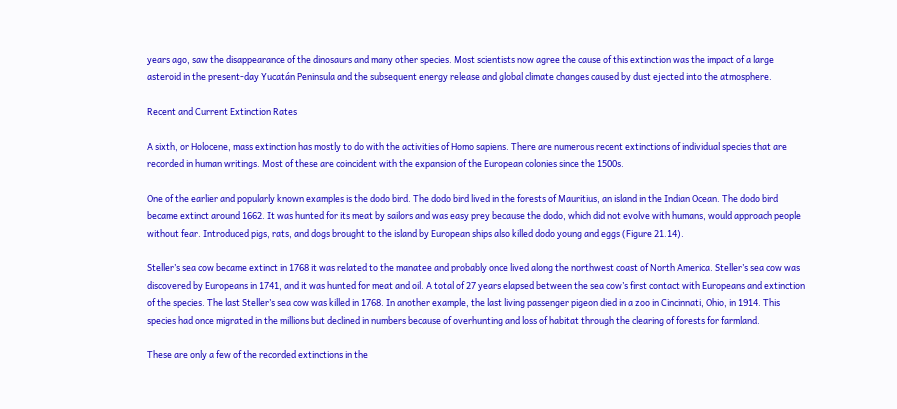years ago, saw the disappearance of the dinosaurs and many other species. Most scientists now agree the cause of this extinction was the impact of a large asteroid in the present-day Yucatán Peninsula and the subsequent energy release and global climate changes caused by dust ejected into the atmosphere.

Recent and Current Extinction Rates

A sixth, or Holocene, mass extinction has mostly to do with the activities of Homo sapiens. There are numerous recent extinctions of individual species that are recorded in human writings. Most of these are coincident with the expansion of the European colonies since the 1500s.

One of the earlier and popularly known examples is the dodo bird. The dodo bird lived in the forests of Mauritius, an island in the Indian Ocean. The dodo bird became extinct around 1662. It was hunted for its meat by sailors and was easy prey because the dodo, which did not evolve with humans, would approach people without fear. Introduced pigs, rats, and dogs brought to the island by European ships also killed dodo young and eggs (Figure 21.14).

Steller’s sea cow became extinct in 1768 it was related to the manatee and probably once lived along the northwest coast of North America. Steller’s sea cow was discovered by Europeans in 1741, and it was hunted for meat and oil. A total of 27 years elapsed between the sea cow’s first contact with Europeans and extinction of the species. The last Steller’s sea cow was killed in 1768. In another example, the last living passenger pigeon died in a zoo in Cincinnati, Ohio, in 1914. This species had once migrated in the millions but declined in numbers because of overhunting and loss of habitat through the clearing of forests for farmland.

These are only a few of the recorded extinctions in the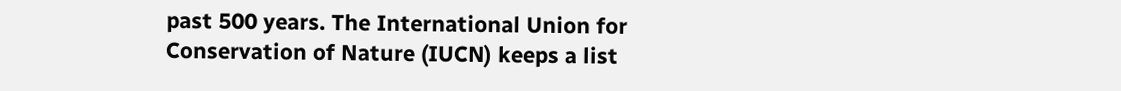past 500 years. The International Union for Conservation of Nature (IUCN) keeps a list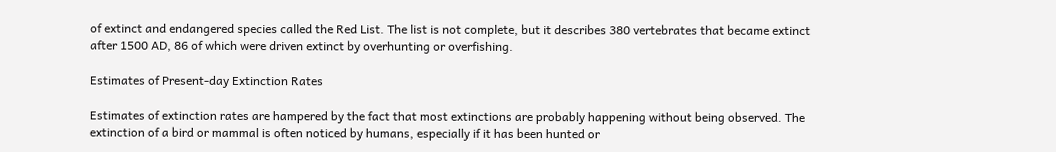of extinct and endangered species called the Red List. The list is not complete, but it describes 380 vertebrates that became extinct after 1500 AD, 86 of which were driven extinct by overhunting or overfishing.

Estimates of Present-day Extinction Rates

Estimates of extinction rates are hampered by the fact that most extinctions are probably happening without being observed. The extinction of a bird or mammal is often noticed by humans, especially if it has been hunted or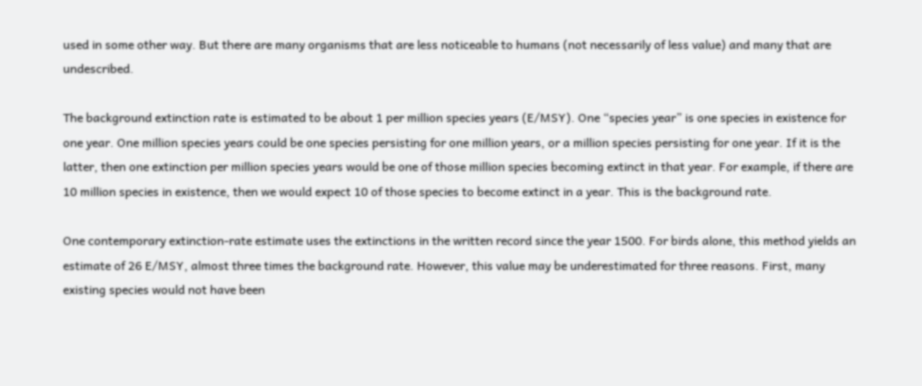used in some other way. But there are many organisms that are less noticeable to humans (not necessarily of less value) and many that are undescribed.

The background extinction rate is estimated to be about 1 per million species years (E/MSY). One “species year” is one species in existence for one year. One million species years could be one species persisting for one million years, or a million species persisting for one year. If it is the latter, then one extinction per million species years would be one of those million species becoming extinct in that year. For example, if there are 10 million species in existence, then we would expect 10 of those species to become extinct in a year. This is the background rate.

One contemporary extinction-rate estimate uses the extinctions in the written record since the year 1500. For birds alone, this method yields an estimate of 26 E/MSY, almost three times the background rate. However, this value may be underestimated for three reasons. First, many existing species would not have been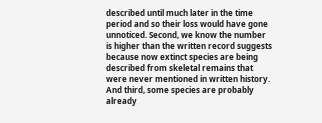described until much later in the time period and so their loss would have gone unnoticed. Second, we know the number is higher than the written record suggests because now extinct species are being described from skeletal remains that were never mentioned in written history. And third, some species are probably already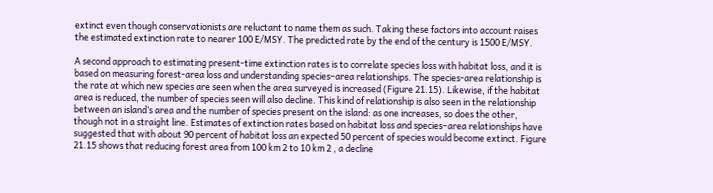extinct even though conservationists are reluctant to name them as such. Taking these factors into account raises the estimated extinction rate to nearer 100 E/MSY. The predicted rate by the end of the century is 1500 E/MSY.

A second approach to estimating present-time extinction rates is to correlate species loss with habitat loss, and it is based on measuring forest-area loss and understanding species–area relationships. The species-area relationship is the rate at which new species are seen when the area surveyed is increased (Figure 21.15). Likewise, if the habitat area is reduced, the number of species seen will also decline. This kind of relationship is also seen in the relationship between an island’s area and the number of species present on the island: as one increases, so does the other, though not in a straight line. Estimates of extinction rates based on habitat loss and species–area relationships have suggested that with about 90 percent of habitat loss an expected 50 percent of species would become extinct. Figure 21.15 shows that reducing forest area from 100 km 2 to 10 km 2 , a decline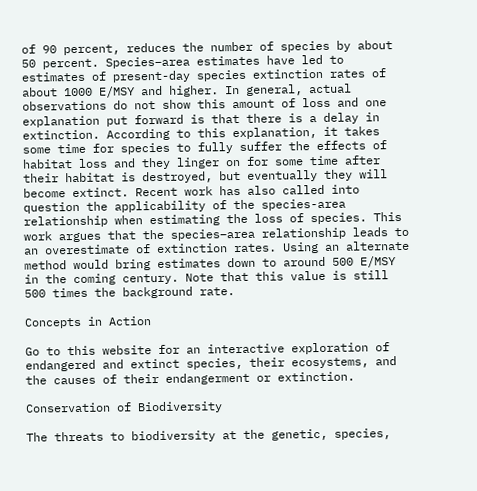of 90 percent, reduces the number of species by about 50 percent. Species–area estimates have led to estimates of present-day species extinction rates of about 1000 E/MSY and higher. In general, actual observations do not show this amount of loss and one explanation put forward is that there is a delay in extinction. According to this explanation, it takes some time for species to fully suffer the effects of habitat loss and they linger on for some time after their habitat is destroyed, but eventually they will become extinct. Recent work has also called into question the applicability of the species-area relationship when estimating the loss of species. This work argues that the species–area relationship leads to an overestimate of extinction rates. Using an alternate method would bring estimates down to around 500 E/MSY in the coming century. Note that this value is still 500 times the background rate.

Concepts in Action

Go to this website for an interactive exploration of endangered and extinct species, their ecosystems, and the causes of their endangerment or extinction.

Conservation of Biodiversity

The threats to biodiversity at the genetic, species,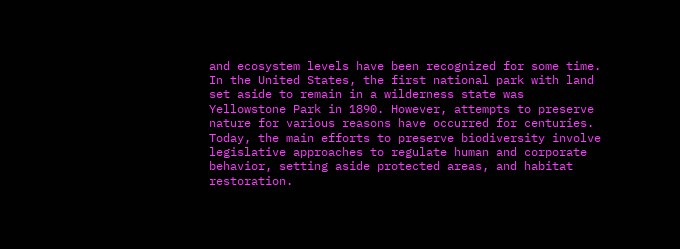and ecosystem levels have been recognized for some time. In the United States, the first national park with land set aside to remain in a wilderness state was Yellowstone Park in 1890. However, attempts to preserve nature for various reasons have occurred for centuries. Today, the main efforts to preserve biodiversity involve legislative approaches to regulate human and corporate behavior, setting aside protected areas, and habitat restoration.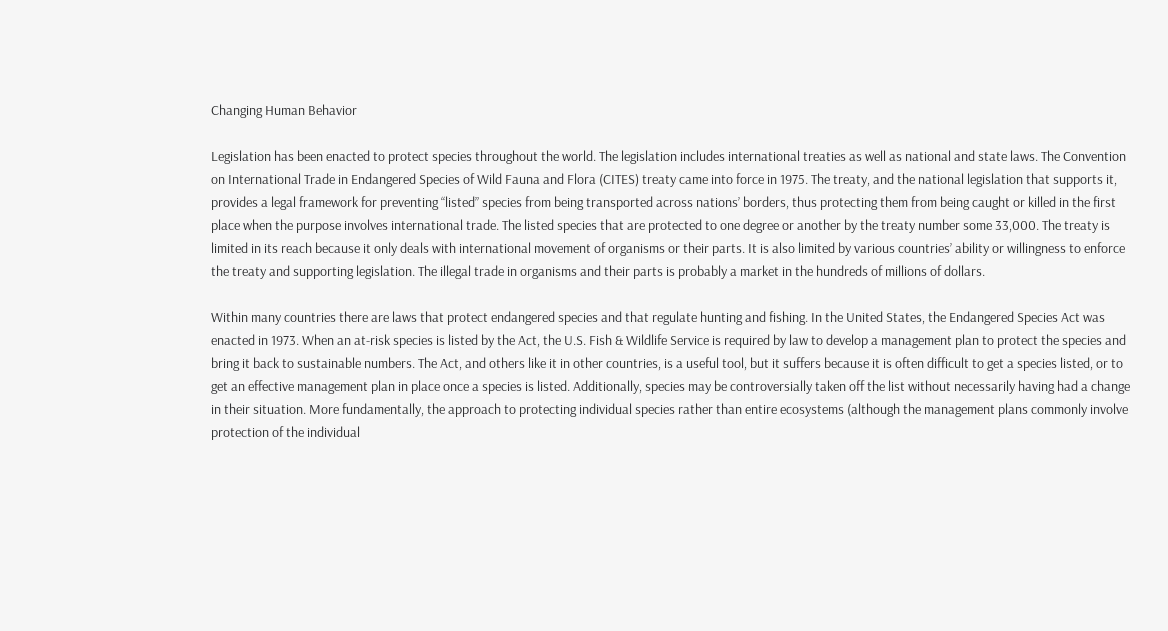Changing Human Behavior

Legislation has been enacted to protect species throughout the world. The legislation includes international treaties as well as national and state laws. The Convention on International Trade in Endangered Species of Wild Fauna and Flora (CITES) treaty came into force in 1975. The treaty, and the national legislation that supports it, provides a legal framework for preventing “listed” species from being transported across nations’ borders, thus protecting them from being caught or killed in the first place when the purpose involves international trade. The listed species that are protected to one degree or another by the treaty number some 33,000. The treaty is limited in its reach because it only deals with international movement of organisms or their parts. It is also limited by various countries’ ability or willingness to enforce the treaty and supporting legislation. The illegal trade in organisms and their parts is probably a market in the hundreds of millions of dollars.

Within many countries there are laws that protect endangered species and that regulate hunting and fishing. In the United States, the Endangered Species Act was enacted in 1973. When an at-risk species is listed by the Act, the U.S. Fish & Wildlife Service is required by law to develop a management plan to protect the species and bring it back to sustainable numbers. The Act, and others like it in other countries, is a useful tool, but it suffers because it is often difficult to get a species listed, or to get an effective management plan in place once a species is listed. Additionally, species may be controversially taken off the list without necessarily having had a change in their situation. More fundamentally, the approach to protecting individual species rather than entire ecosystems (although the management plans commonly involve protection of the individual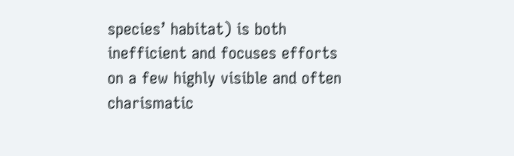species’ habitat) is both inefficient and focuses efforts on a few highly visible and often charismatic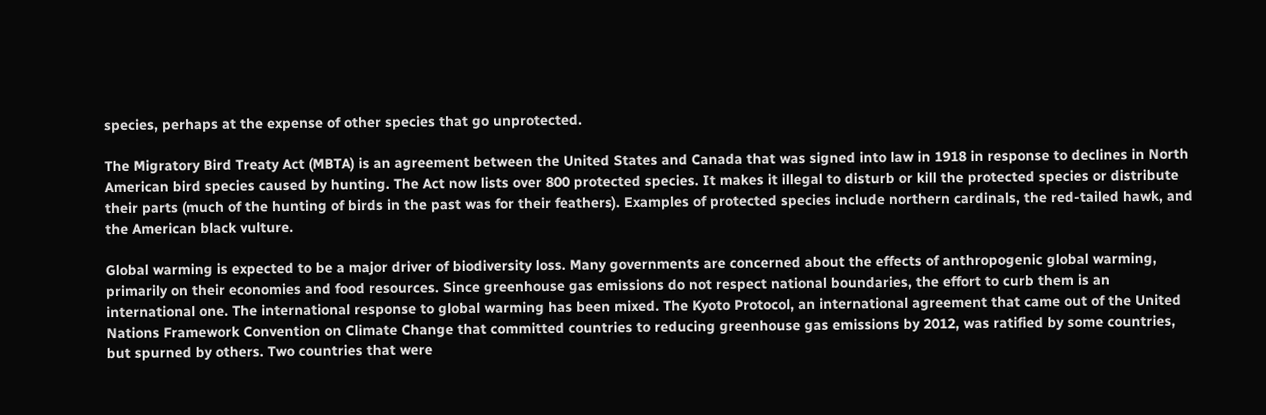species, perhaps at the expense of other species that go unprotected.

The Migratory Bird Treaty Act (MBTA) is an agreement between the United States and Canada that was signed into law in 1918 in response to declines in North American bird species caused by hunting. The Act now lists over 800 protected species. It makes it illegal to disturb or kill the protected species or distribute their parts (much of the hunting of birds in the past was for their feathers). Examples of protected species include northern cardinals, the red-tailed hawk, and the American black vulture.

Global warming is expected to be a major driver of biodiversity loss. Many governments are concerned about the effects of anthropogenic global warming, primarily on their economies and food resources. Since greenhouse gas emissions do not respect national boundaries, the effort to curb them is an international one. The international response to global warming has been mixed. The Kyoto Protocol, an international agreement that came out of the United Nations Framework Convention on Climate Change that committed countries to reducing greenhouse gas emissions by 2012, was ratified by some countries, but spurned by others. Two countries that were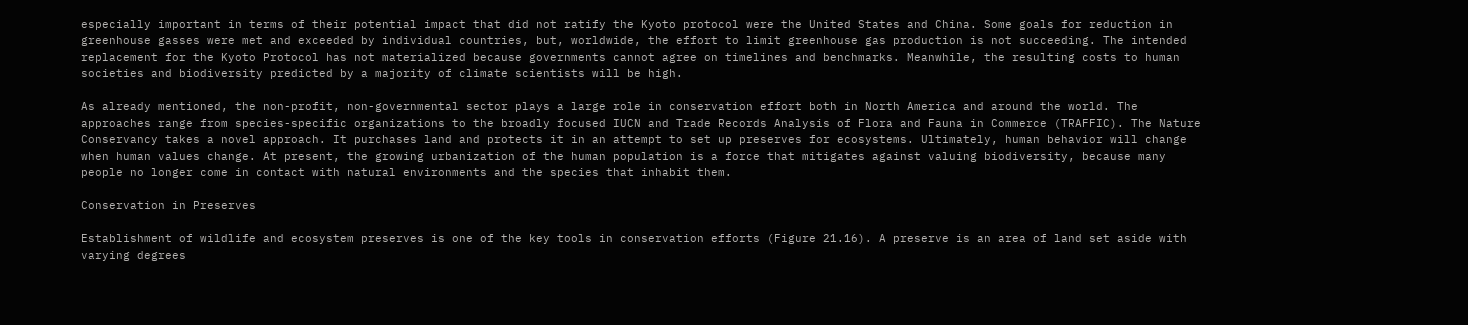especially important in terms of their potential impact that did not ratify the Kyoto protocol were the United States and China. Some goals for reduction in greenhouse gasses were met and exceeded by individual countries, but, worldwide, the effort to limit greenhouse gas production is not succeeding. The intended replacement for the Kyoto Protocol has not materialized because governments cannot agree on timelines and benchmarks. Meanwhile, the resulting costs to human societies and biodiversity predicted by a majority of climate scientists will be high.

As already mentioned, the non-profit, non-governmental sector plays a large role in conservation effort both in North America and around the world. The approaches range from species-specific organizations to the broadly focused IUCN and Trade Records Analysis of Flora and Fauna in Commerce (TRAFFIC). The Nature Conservancy takes a novel approach. It purchases land and protects it in an attempt to set up preserves for ecosystems. Ultimately, human behavior will change when human values change. At present, the growing urbanization of the human population is a force that mitigates against valuing biodiversity, because many people no longer come in contact with natural environments and the species that inhabit them.

Conservation in Preserves

Establishment of wildlife and ecosystem preserves is one of the key tools in conservation efforts (Figure 21.16). A preserve is an area of land set aside with varying degrees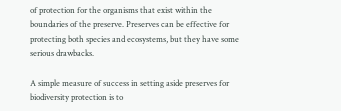of protection for the organisms that exist within the boundaries of the preserve. Preserves can be effective for protecting both species and ecosystems, but they have some serious drawbacks.

A simple measure of success in setting aside preserves for biodiversity protection is to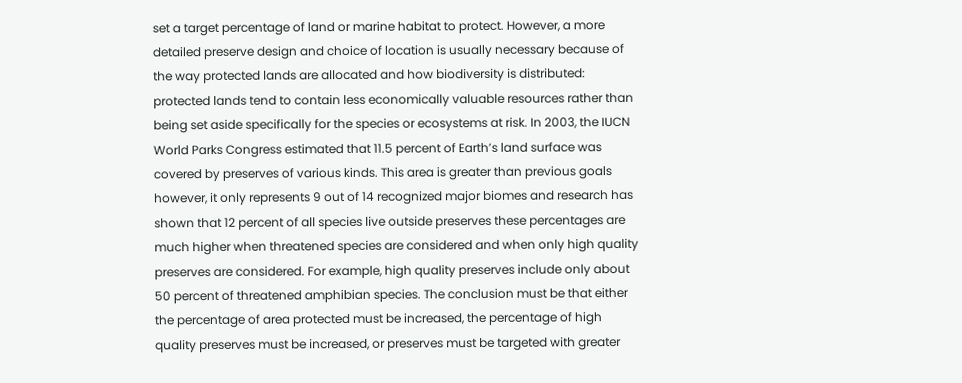set a target percentage of land or marine habitat to protect. However, a more detailed preserve design and choice of location is usually necessary because of the way protected lands are allocated and how biodiversity is distributed: protected lands tend to contain less economically valuable resources rather than being set aside specifically for the species or ecosystems at risk. In 2003, the IUCN World Parks Congress estimated that 11.5 percent of Earth’s land surface was covered by preserves of various kinds. This area is greater than previous goals however, it only represents 9 out of 14 recognized major biomes and research has shown that 12 percent of all species live outside preserves these percentages are much higher when threatened species are considered and when only high quality preserves are considered. For example, high quality preserves include only about 50 percent of threatened amphibian species. The conclusion must be that either the percentage of area protected must be increased, the percentage of high quality preserves must be increased, or preserves must be targeted with greater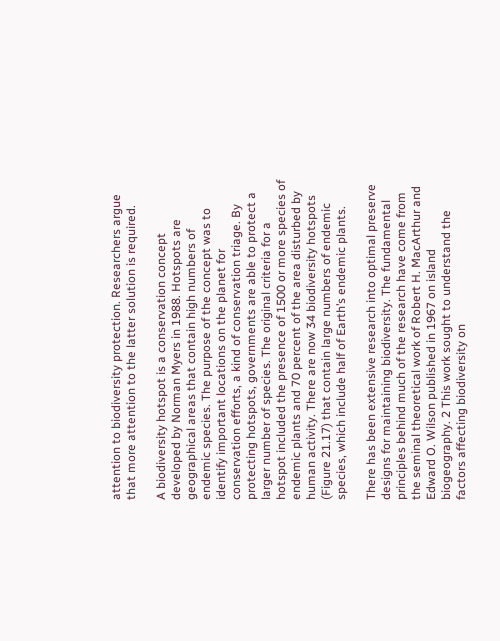attention to biodiversity protection. Researchers argue that more attention to the latter solution is required.

A biodiversity hotspot is a conservation concept developed by Norman Myers in 1988. Hotspots are geographical areas that contain high numbers of endemic species. The purpose of the concept was to identify important locations on the planet for conservation efforts, a kind of conservation triage. By protecting hotspots, governments are able to protect a larger number of species. The original criteria for a hotspot included the presence of 1500 or more species of endemic plants and 70 percent of the area disturbed by human activity. There are now 34 biodiversity hotspots (Figure 21.17) that contain large numbers of endemic species, which include half of Earth’s endemic plants.

There has been extensive research into optimal preserve designs for maintaining biodiversity. The fundamental principles behind much of the research have come from the seminal theoretical work of Robert H. MacArthur and Edward O. Wilson published in 1967 on island biogeography. 2 This work sought to understand the factors affecting biodiversity on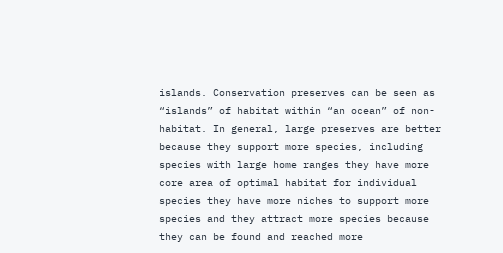islands. Conservation preserves can be seen as “islands” of habitat within “an ocean” of non-habitat. In general, large preserves are better because they support more species, including species with large home ranges they have more core area of optimal habitat for individual species they have more niches to support more species and they attract more species because they can be found and reached more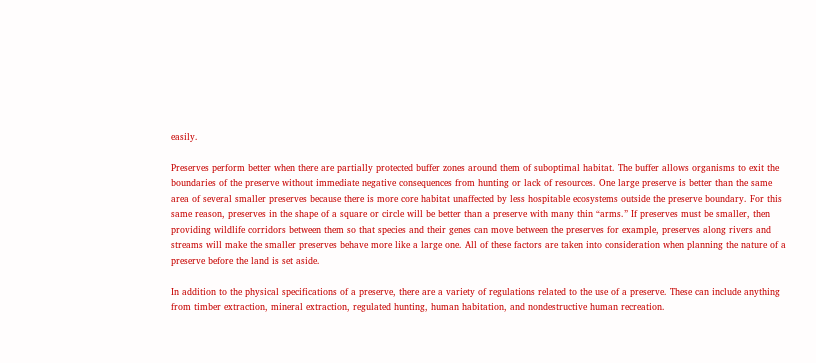easily.

Preserves perform better when there are partially protected buffer zones around them of suboptimal habitat. The buffer allows organisms to exit the boundaries of the preserve without immediate negative consequences from hunting or lack of resources. One large preserve is better than the same area of several smaller preserves because there is more core habitat unaffected by less hospitable ecosystems outside the preserve boundary. For this same reason, preserves in the shape of a square or circle will be better than a preserve with many thin “arms.” If preserves must be smaller, then providing wildlife corridors between them so that species and their genes can move between the preserves for example, preserves along rivers and streams will make the smaller preserves behave more like a large one. All of these factors are taken into consideration when planning the nature of a preserve before the land is set aside.

In addition to the physical specifications of a preserve, there are a variety of regulations related to the use of a preserve. These can include anything from timber extraction, mineral extraction, regulated hunting, human habitation, and nondestructive human recreation.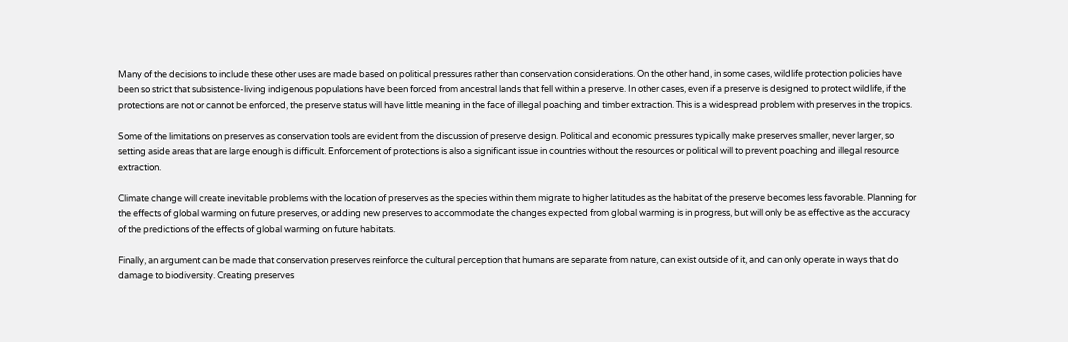Many of the decisions to include these other uses are made based on political pressures rather than conservation considerations. On the other hand, in some cases, wildlife protection policies have been so strict that subsistence-living indigenous populations have been forced from ancestral lands that fell within a preserve. In other cases, even if a preserve is designed to protect wildlife, if the protections are not or cannot be enforced, the preserve status will have little meaning in the face of illegal poaching and timber extraction. This is a widespread problem with preserves in the tropics.

Some of the limitations on preserves as conservation tools are evident from the discussion of preserve design. Political and economic pressures typically make preserves smaller, never larger, so setting aside areas that are large enough is difficult. Enforcement of protections is also a significant issue in countries without the resources or political will to prevent poaching and illegal resource extraction.

Climate change will create inevitable problems with the location of preserves as the species within them migrate to higher latitudes as the habitat of the preserve becomes less favorable. Planning for the effects of global warming on future preserves, or adding new preserves to accommodate the changes expected from global warming is in progress, but will only be as effective as the accuracy of the predictions of the effects of global warming on future habitats.

Finally, an argument can be made that conservation preserves reinforce the cultural perception that humans are separate from nature, can exist outside of it, and can only operate in ways that do damage to biodiversity. Creating preserves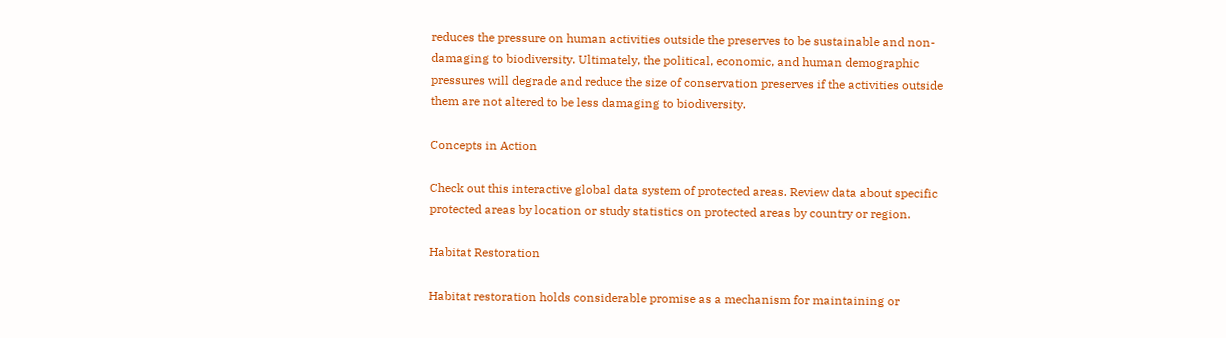reduces the pressure on human activities outside the preserves to be sustainable and non-damaging to biodiversity. Ultimately, the political, economic, and human demographic pressures will degrade and reduce the size of conservation preserves if the activities outside them are not altered to be less damaging to biodiversity.

Concepts in Action

Check out this interactive global data system of protected areas. Review data about specific protected areas by location or study statistics on protected areas by country or region.

Habitat Restoration

Habitat restoration holds considerable promise as a mechanism for maintaining or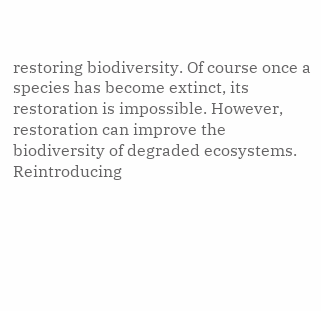restoring biodiversity. Of course once a species has become extinct, its restoration is impossible. However, restoration can improve the biodiversity of degraded ecosystems. Reintroducing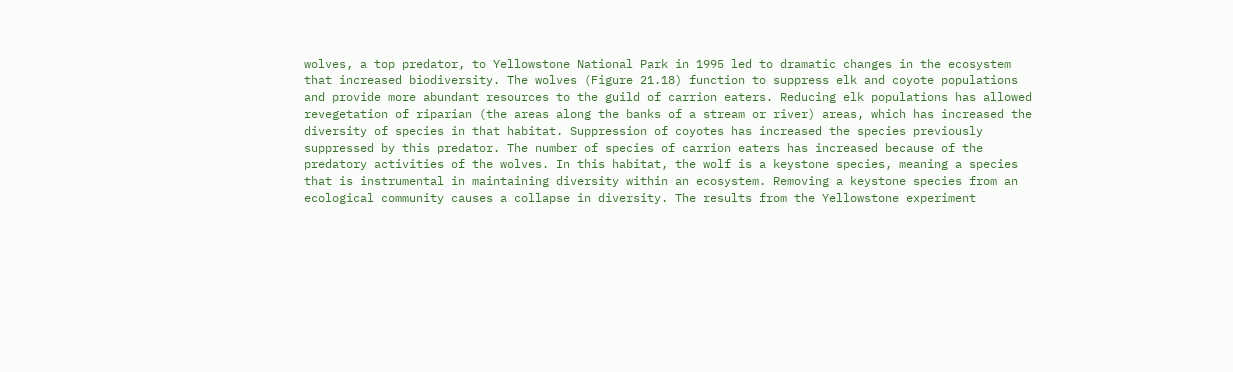wolves, a top predator, to Yellowstone National Park in 1995 led to dramatic changes in the ecosystem that increased biodiversity. The wolves (Figure 21.18) function to suppress elk and coyote populations and provide more abundant resources to the guild of carrion eaters. Reducing elk populations has allowed revegetation of riparian (the areas along the banks of a stream or river) areas, which has increased the diversity of species in that habitat. Suppression of coyotes has increased the species previously suppressed by this predator. The number of species of carrion eaters has increased because of the predatory activities of the wolves. In this habitat, the wolf is a keystone species, meaning a species that is instrumental in maintaining diversity within an ecosystem. Removing a keystone species from an ecological community causes a collapse in diversity. The results from the Yellowstone experiment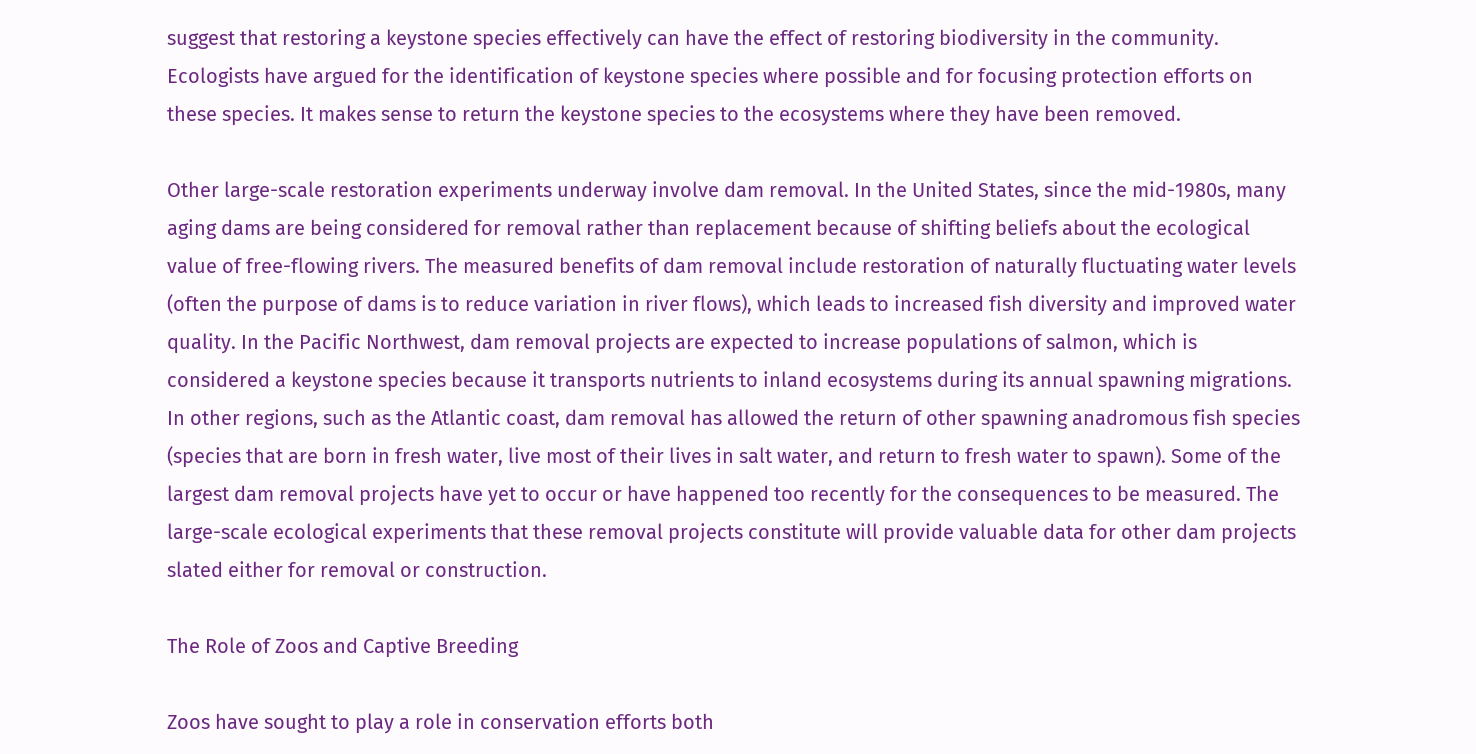suggest that restoring a keystone species effectively can have the effect of restoring biodiversity in the community. Ecologists have argued for the identification of keystone species where possible and for focusing protection efforts on these species. It makes sense to return the keystone species to the ecosystems where they have been removed.

Other large-scale restoration experiments underway involve dam removal. In the United States, since the mid-1980s, many aging dams are being considered for removal rather than replacement because of shifting beliefs about the ecological value of free-flowing rivers. The measured benefits of dam removal include restoration of naturally fluctuating water levels (often the purpose of dams is to reduce variation in river flows), which leads to increased fish diversity and improved water quality. In the Pacific Northwest, dam removal projects are expected to increase populations of salmon, which is considered a keystone species because it transports nutrients to inland ecosystems during its annual spawning migrations. In other regions, such as the Atlantic coast, dam removal has allowed the return of other spawning anadromous fish species (species that are born in fresh water, live most of their lives in salt water, and return to fresh water to spawn). Some of the largest dam removal projects have yet to occur or have happened too recently for the consequences to be measured. The large-scale ecological experiments that these removal projects constitute will provide valuable data for other dam projects slated either for removal or construction.

The Role of Zoos and Captive Breeding

Zoos have sought to play a role in conservation efforts both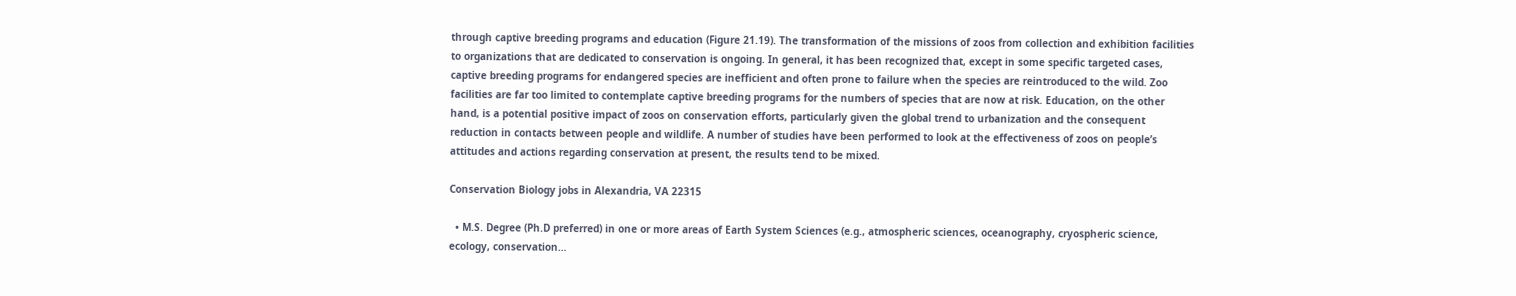through captive breeding programs and education (Figure 21.19). The transformation of the missions of zoos from collection and exhibition facilities to organizations that are dedicated to conservation is ongoing. In general, it has been recognized that, except in some specific targeted cases, captive breeding programs for endangered species are inefficient and often prone to failure when the species are reintroduced to the wild. Zoo facilities are far too limited to contemplate captive breeding programs for the numbers of species that are now at risk. Education, on the other hand, is a potential positive impact of zoos on conservation efforts, particularly given the global trend to urbanization and the consequent reduction in contacts between people and wildlife. A number of studies have been performed to look at the effectiveness of zoos on people’s attitudes and actions regarding conservation at present, the results tend to be mixed.

Conservation Biology jobs in Alexandria, VA 22315

  • M.S. Degree (Ph.D preferred) in one or more areas of Earth System Sciences (e.g., atmospheric sciences, oceanography, cryospheric science, ecology, conservation…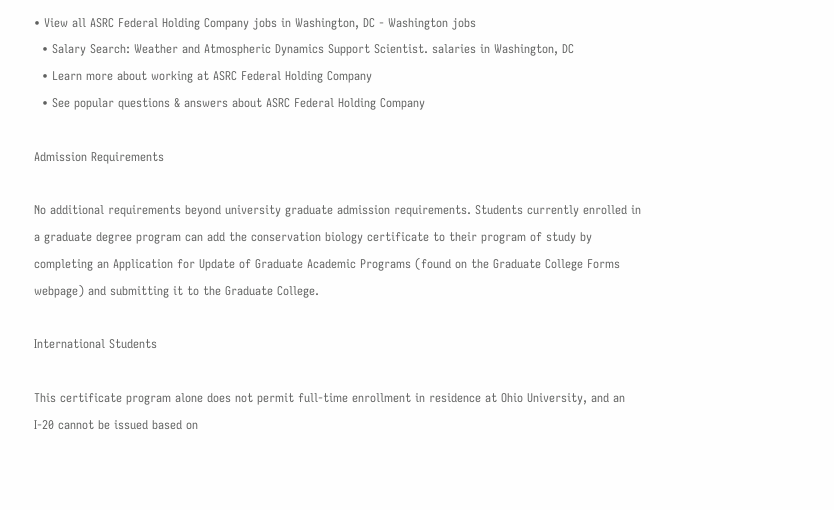• View all ASRC Federal Holding Company jobs in Washington, DC - Washington jobs
  • Salary Search: Weather and Atmospheric Dynamics Support Scientist. salaries in Washington, DC
  • Learn more about working at ASRC Federal Holding Company
  • See popular questions & answers about ASRC Federal Holding Company

Admission Requirements

No additional requirements beyond university graduate admission requirements. Students currently enrolled in a graduate degree program can add the conservation biology certificate to their program of study by completing an Application for Update of Graduate Academic Programs (found on the Graduate College Forms webpage) and submitting it to the Graduate College.

International Students

This certificate program alone does not permit full-time enrollment in residence at Ohio University, and an I-20 cannot be issued based on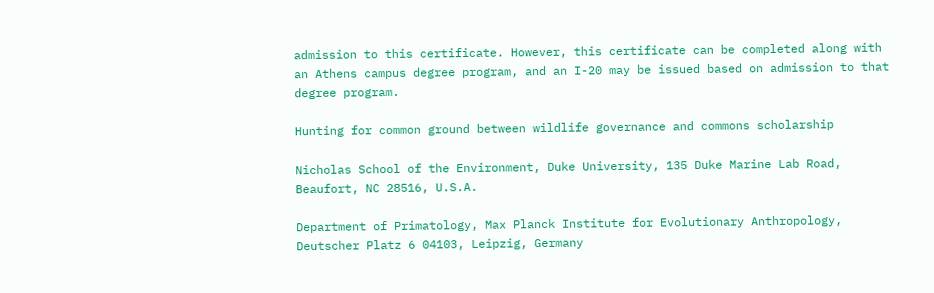admission to this certificate. However, this certificate can be completed along with an Athens campus degree program, and an I-20 may be issued based on admission to that degree program.

Hunting for common ground between wildlife governance and commons scholarship

Nicholas School of the Environment, Duke University, 135 Duke Marine Lab Road, Beaufort, NC 28516, U.S.A.

Department of Primatology, Max Planck Institute for Evolutionary Anthropology, Deutscher Platz 6 04103, Leipzig, Germany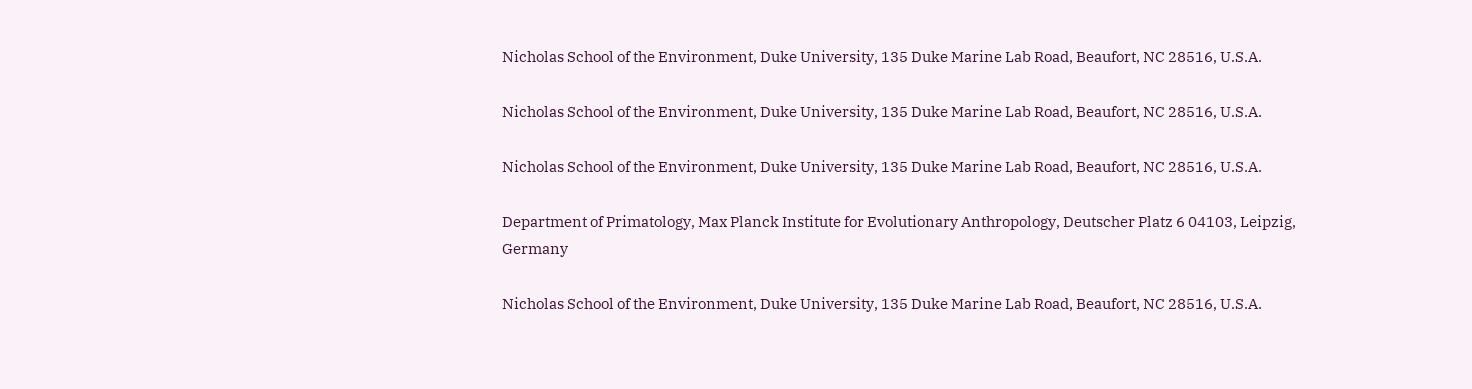Nicholas School of the Environment, Duke University, 135 Duke Marine Lab Road, Beaufort, NC 28516, U.S.A.

Nicholas School of the Environment, Duke University, 135 Duke Marine Lab Road, Beaufort, NC 28516, U.S.A.

Nicholas School of the Environment, Duke University, 135 Duke Marine Lab Road, Beaufort, NC 28516, U.S.A.

Department of Primatology, Max Planck Institute for Evolutionary Anthropology, Deutscher Platz 6 04103, Leipzig, Germany

Nicholas School of the Environment, Duke University, 135 Duke Marine Lab Road, Beaufort, NC 28516, U.S.A.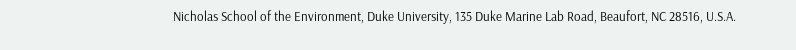Nicholas School of the Environment, Duke University, 135 Duke Marine Lab Road, Beaufort, NC 28516, U.S.A.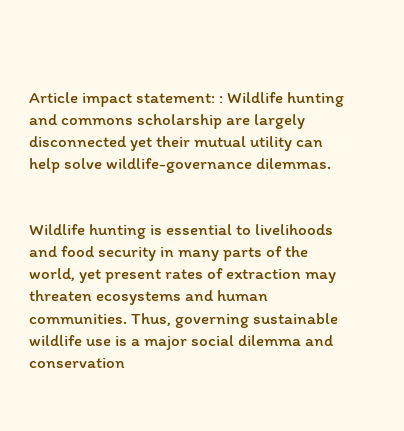Article impact statement: : Wildlife hunting and commons scholarship are largely disconnected yet their mutual utility can help solve wildlife-governance dilemmas.


Wildlife hunting is essential to livelihoods and food security in many parts of the world, yet present rates of extraction may threaten ecosystems and human communities. Thus, governing sustainable wildlife use is a major social dilemma and conservation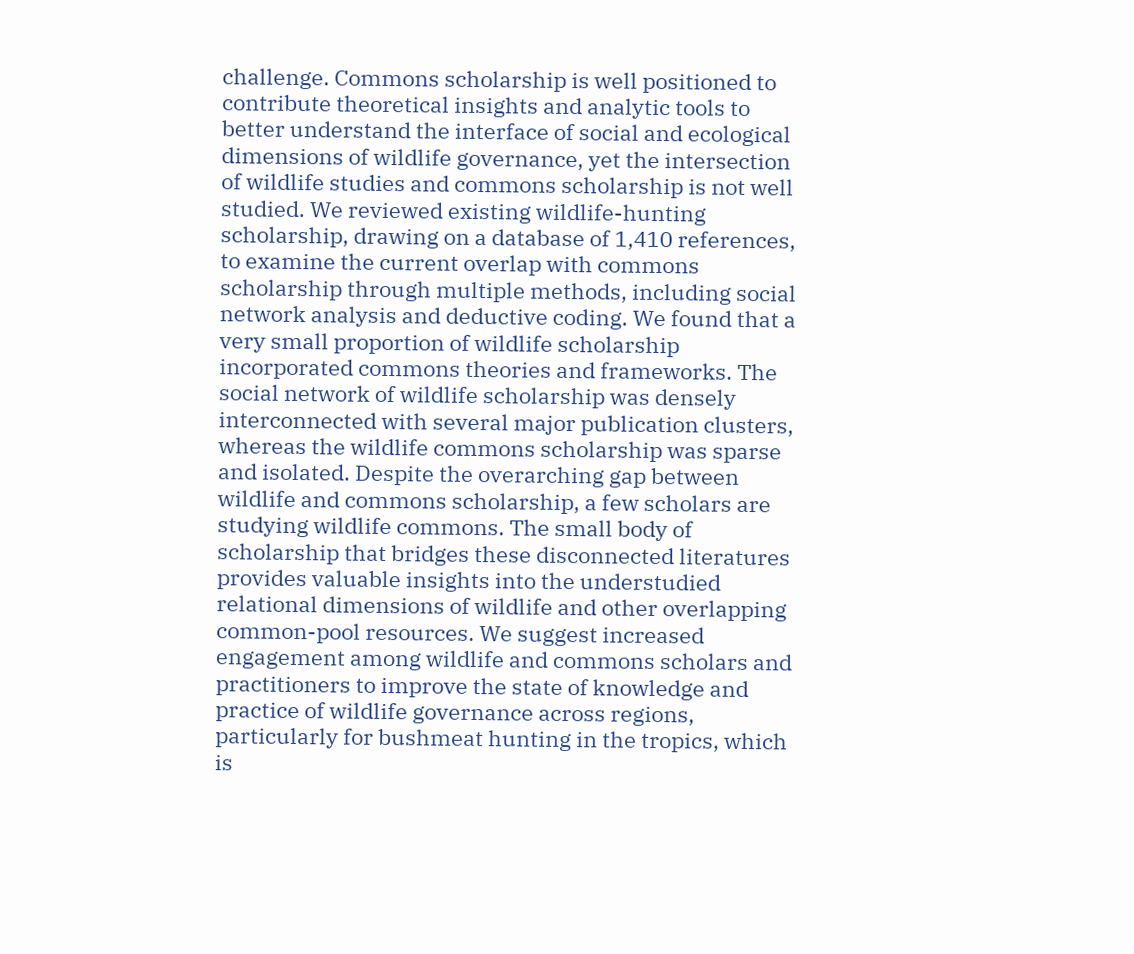challenge. Commons scholarship is well positioned to contribute theoretical insights and analytic tools to better understand the interface of social and ecological dimensions of wildlife governance, yet the intersection of wildlife studies and commons scholarship is not well studied. We reviewed existing wildlife-hunting scholarship, drawing on a database of 1,410 references, to examine the current overlap with commons scholarship through multiple methods, including social network analysis and deductive coding. We found that a very small proportion of wildlife scholarship incorporated commons theories and frameworks. The social network of wildlife scholarship was densely interconnected with several major publication clusters, whereas the wildlife commons scholarship was sparse and isolated. Despite the overarching gap between wildlife and commons scholarship, a few scholars are studying wildlife commons. The small body of scholarship that bridges these disconnected literatures provides valuable insights into the understudied relational dimensions of wildlife and other overlapping common-pool resources. We suggest increased engagement among wildlife and commons scholars and practitioners to improve the state of knowledge and practice of wildlife governance across regions, particularly for bushmeat hunting in the tropics, which is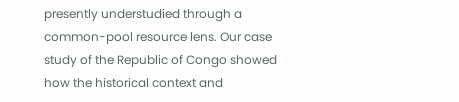presently understudied through a common-pool resource lens. Our case study of the Republic of Congo showed how the historical context and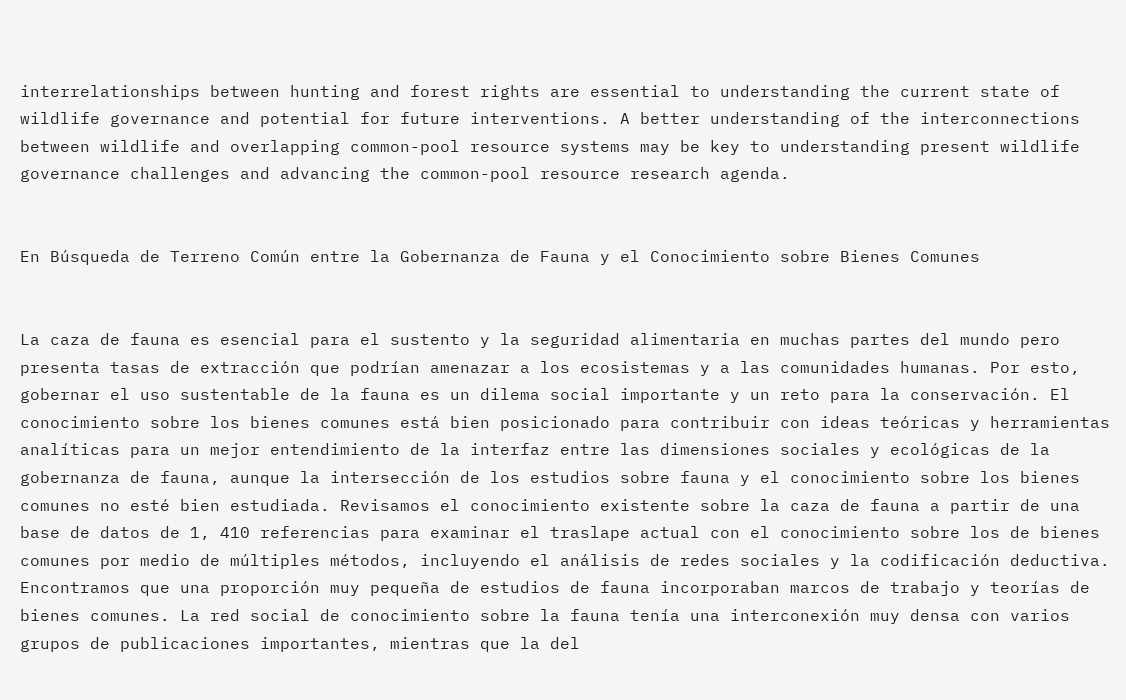interrelationships between hunting and forest rights are essential to understanding the current state of wildlife governance and potential for future interventions. A better understanding of the interconnections between wildlife and overlapping common-pool resource systems may be key to understanding present wildlife governance challenges and advancing the common-pool resource research agenda.


En Búsqueda de Terreno Común entre la Gobernanza de Fauna y el Conocimiento sobre Bienes Comunes


La caza de fauna es esencial para el sustento y la seguridad alimentaria en muchas partes del mundo pero presenta tasas de extracción que podrían amenazar a los ecosistemas y a las comunidades humanas. Por esto, gobernar el uso sustentable de la fauna es un dilema social importante y un reto para la conservación. El conocimiento sobre los bienes comunes está bien posicionado para contribuir con ideas teóricas y herramientas analíticas para un mejor entendimiento de la interfaz entre las dimensiones sociales y ecológicas de la gobernanza de fauna, aunque la intersección de los estudios sobre fauna y el conocimiento sobre los bienes comunes no esté bien estudiada. Revisamos el conocimiento existente sobre la caza de fauna a partir de una base de datos de 1, 410 referencias para examinar el traslape actual con el conocimiento sobre los de bienes comunes por medio de múltiples métodos, incluyendo el análisis de redes sociales y la codificación deductiva. Encontramos que una proporción muy pequeña de estudios de fauna incorporaban marcos de trabajo y teorías de bienes comunes. La red social de conocimiento sobre la fauna tenía una interconexión muy densa con varios grupos de publicaciones importantes, mientras que la del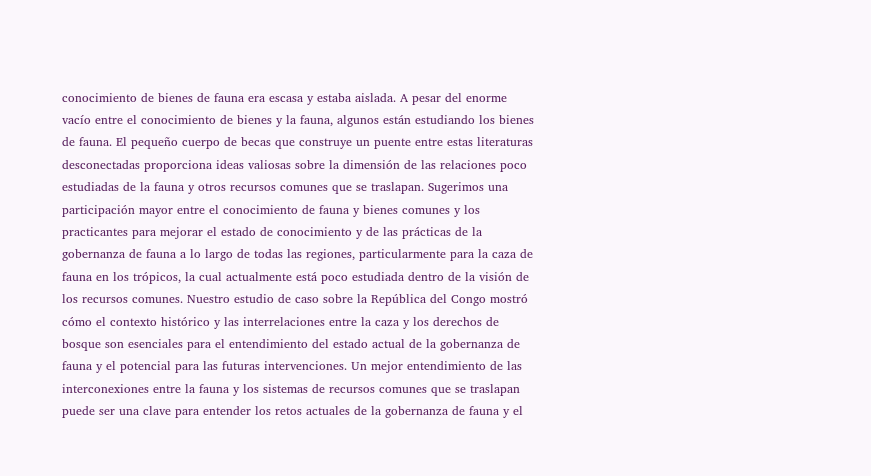conocimiento de bienes de fauna era escasa y estaba aislada. A pesar del enorme vacío entre el conocimiento de bienes y la fauna, algunos están estudiando los bienes de fauna. El pequeño cuerpo de becas que construye un puente entre estas literaturas desconectadas proporciona ideas valiosas sobre la dimensión de las relaciones poco estudiadas de la fauna y otros recursos comunes que se traslapan. Sugerimos una participación mayor entre el conocimiento de fauna y bienes comunes y los practicantes para mejorar el estado de conocimiento y de las prácticas de la gobernanza de fauna a lo largo de todas las regiones, particularmente para la caza de fauna en los trópicos, la cual actualmente está poco estudiada dentro de la visión de los recursos comunes. Nuestro estudio de caso sobre la República del Congo mostró cómo el contexto histórico y las interrelaciones entre la caza y los derechos de bosque son esenciales para el entendimiento del estado actual de la gobernanza de fauna y el potencial para las futuras intervenciones. Un mejor entendimiento de las interconexiones entre la fauna y los sistemas de recursos comunes que se traslapan puede ser una clave para entender los retos actuales de la gobernanza de fauna y el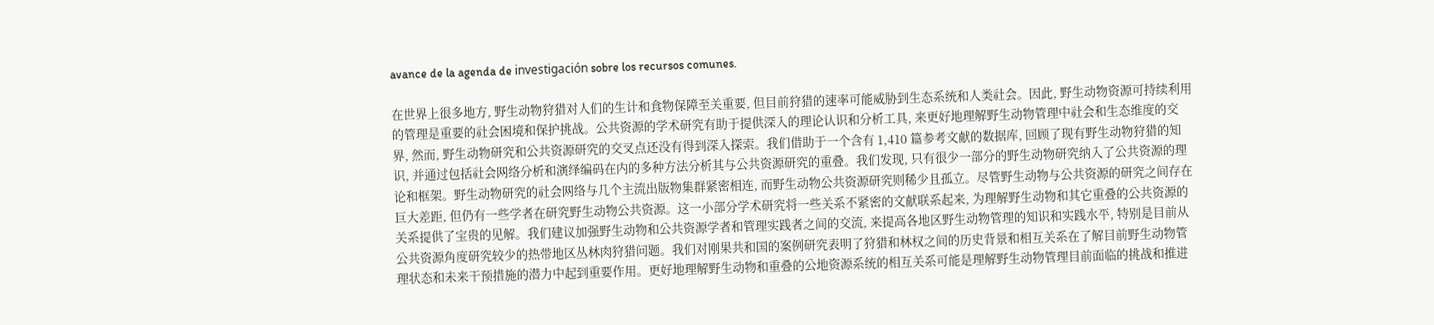avance de la agenda de investigación sobre los recursos comunes.

在世界上很多地方, 野生动物狩猎对人们的生计和食物保障至关重要, 但目前狩猎的速率可能威胁到生态系统和人类社会。因此, 野生动物资源可持续利用的管理是重要的社会困境和保护挑战。公共资源的学术研究有助于提供深入的理论认识和分析工具, 来更好地理解野生动物管理中社会和生态维度的交界, 然而, 野生动物研究和公共资源研究的交叉点还没有得到深入探索。我们借助于一个含有 1,410 篇参考文献的数据库, 回顾了现有野生动物狩猎的知识, 并通过包括社会网络分析和演绎编码在内的多种方法分析其与公共资源研究的重叠。我们发现, 只有很少一部分的野生动物研究纳入了公共资源的理论和框架。野生动物研究的社会网络与几个主流出版物集群紧密相连, 而野生动物公共资源研究则稀少且孤立。尽管野生动物与公共资源的研究之间存在巨大差距, 但仍有一些学者在研究野生动物公共资源。这一小部分学术研究将一些关系不紧密的文献联系起来, 为理解野生动物和其它重叠的公共资源的关系提供了宝贵的见解。我们建议加强野生动物和公共资源学者和管理实践者之间的交流, 来提高各地区野生动物管理的知识和实践水平, 特别是目前从公共资源角度研究较少的热带地区丛林肉狩猎问题。我们对刚果共和国的案例研究表明了狩猎和林权之间的历史背景和相互关系在了解目前野生动物管理状态和未来干预措施的潜力中起到重要作用。更好地理解野生动物和重叠的公地资源系统的相互关系可能是理解野生动物管理目前面临的挑战和推进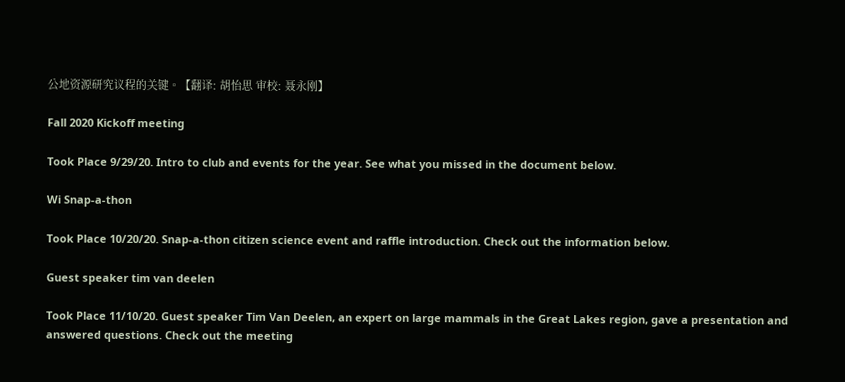公地资源研究议程的关键。【翻译: 胡怡思 审校: 聂永刚】

Fall 2020 Kickoff meeting

Took Place 9/29/20. Intro to club and events for the year. See what you missed in the document below.

Wi Snap-a-thon

Took Place 10/20/20. Snap-a-thon citizen science event and raffle introduction. Check out the information below.

Guest speaker tim van deelen

Took Place 11/10/20. Guest speaker Tim Van Deelen, an expert on large mammals in the Great Lakes region, gave a presentation and answered questions. Check out the meeting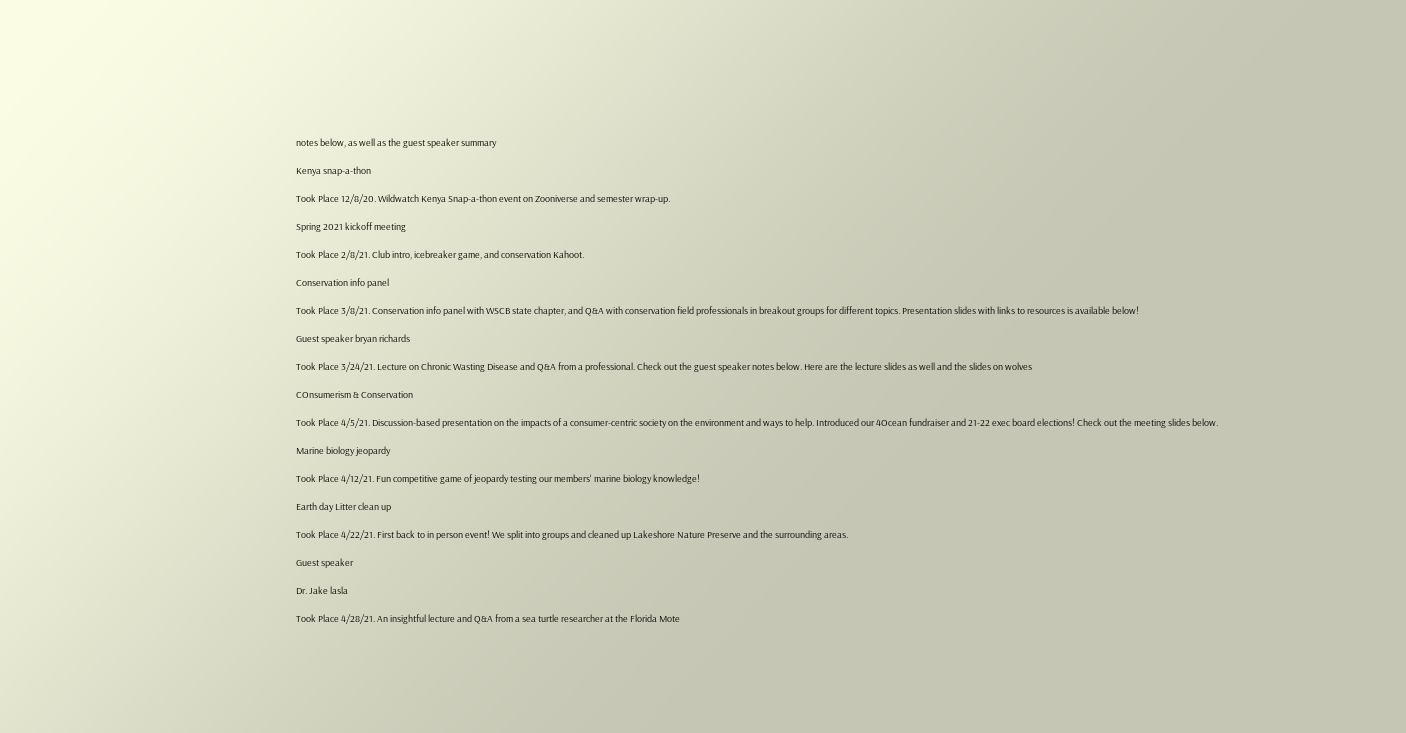notes below, as well as the guest speaker summary

Kenya snap-a-thon

Took Place 12/8/20. Wildwatch Kenya Snap-a-thon event on Zooniverse and semester wrap-up.

Spring 2021 kickoff meeting

Took Place 2/8/21. Club intro, icebreaker game, and conservation Kahoot.

Conservation info panel

Took Place 3/8/21. Conservation info panel with WSCB state chapter, and Q&A with conservation field professionals in breakout groups for different topics. Presentation slides with links to resources is available below!

Guest speaker bryan richards

Took Place 3/24/21. Lecture on Chronic Wasting Disease and Q&A from a professional. Check out the guest speaker notes below. Here are the lecture slides as well and the slides on wolves

COnsumerism & Conservation

Took Place 4/5/21. Discussion-based presentation on the impacts of a consumer-centric society on the environment and ways to help. Introduced our 4Ocean fundraiser and 21-22 exec board elections! Check out the meeting slides below.

Marine biology jeopardy

Took Place 4/12/21. Fun competitive game of jeopardy testing our members' marine biology knowledge!

Earth day Litter clean up

Took Place 4/22/21. First back to in person event! We split into groups and cleaned up Lakeshore Nature Preserve and the surrounding areas.

Guest speaker

Dr. Jake lasla

Took Place 4/28/21. An insightful lecture and Q&A from a sea turtle researcher at the Florida Mote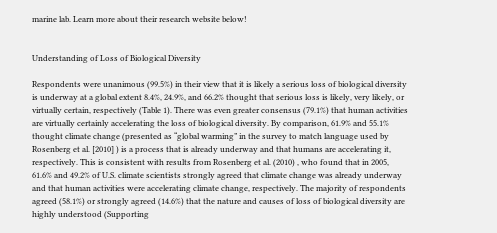marine lab. Learn more about their research website below!


Understanding of Loss of Biological Diversity

Respondents were unanimous (99.5%) in their view that it is likely a serious loss of biological diversity is underway at a global extent 8.4%, 24.9%, and 66.2% thought that serious loss is likely, very likely, or virtually certain, respectively (Table 1). There was even greater consensus (79.1%) that human activities are virtually certainly accelerating the loss of biological diversity. By comparison, 61.9% and 55.1% thought climate change (presented as “global warming” in the survey to match language used by Rosenberg et al. [2010] ) is a process that is already underway and that humans are accelerating it, respectively. This is consistent with results from Rosenberg et al. (2010) , who found that in 2005, 61.6% and 49.2% of U.S. climate scientists strongly agreed that climate change was already underway and that human activities were accelerating climate change, respectively. The majority of respondents agreed (58.1%) or strongly agreed (14.6%) that the nature and causes of loss of biological diversity are highly understood (Supporting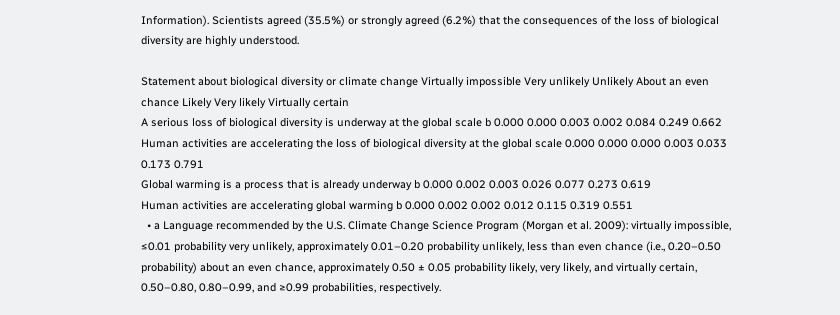Information). Scientists agreed (35.5%) or strongly agreed (6.2%) that the consequences of the loss of biological diversity are highly understood.

Statement about biological diversity or climate change Virtually impossible Very unlikely Unlikely About an even chance Likely Very likely Virtually certain
A serious loss of biological diversity is underway at the global scale b 0.000 0.000 0.003 0.002 0.084 0.249 0.662
Human activities are accelerating the loss of biological diversity at the global scale 0.000 0.000 0.000 0.003 0.033 0.173 0.791
Global warming is a process that is already underway b 0.000 0.002 0.003 0.026 0.077 0.273 0.619
Human activities are accelerating global warming b 0.000 0.002 0.002 0.012 0.115 0.319 0.551
  • a Language recommended by the U.S. Climate Change Science Program (Morgan et al. 2009): virtually impossible, ≤0.01 probability very unlikely, approximately 0.01–0.20 probability unlikely, less than even chance (i.e., 0.20–0.50 probability) about an even chance, approximately 0.50 ± 0.05 probability likely, very likely, and virtually certain, 0.50–0.80, 0.80–0.99, and ≥0.99 probabilities, respectively.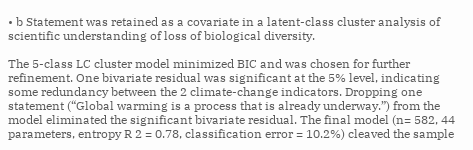• b Statement was retained as a covariate in a latent-class cluster analysis of scientific understanding of loss of biological diversity.

The 5-class LC cluster model minimized BIC and was chosen for further refinement. One bivariate residual was significant at the 5% level, indicating some redundancy between the 2 climate-change indicators. Dropping one statement (“Global warming is a process that is already underway.”) from the model eliminated the significant bivariate residual. The final model (n= 582, 44 parameters, entropy R 2 = 0.78, classification error = 10.2%) cleaved the sample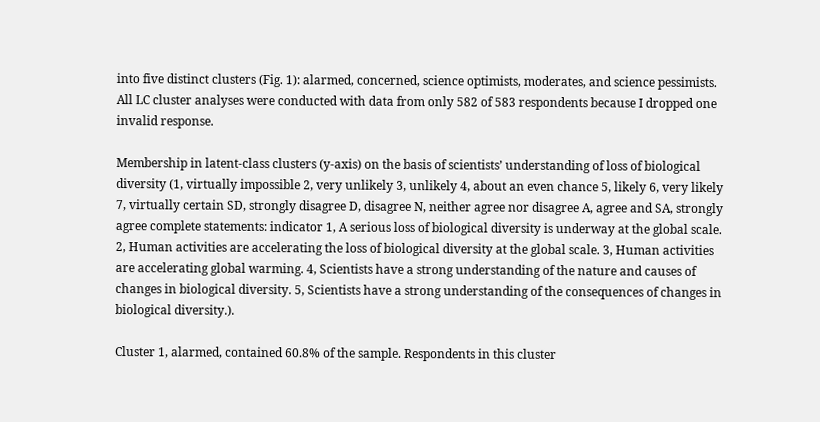into five distinct clusters (Fig. 1): alarmed, concerned, science optimists, moderates, and science pessimists. All LC cluster analyses were conducted with data from only 582 of 583 respondents because I dropped one invalid response.

Membership in latent-class clusters (y-axis) on the basis of scientists’ understanding of loss of biological diversity (1, virtually impossible 2, very unlikely 3, unlikely 4, about an even chance 5, likely 6, very likely 7, virtually certain SD, strongly disagree D, disagree N, neither agree nor disagree A, agree and SA, strongly agree complete statements: indicator 1, A serious loss of biological diversity is underway at the global scale. 2, Human activities are accelerating the loss of biological diversity at the global scale. 3, Human activities are accelerating global warming. 4, Scientists have a strong understanding of the nature and causes of changes in biological diversity. 5, Scientists have a strong understanding of the consequences of changes in biological diversity.).

Cluster 1, alarmed, contained 60.8% of the sample. Respondents in this cluster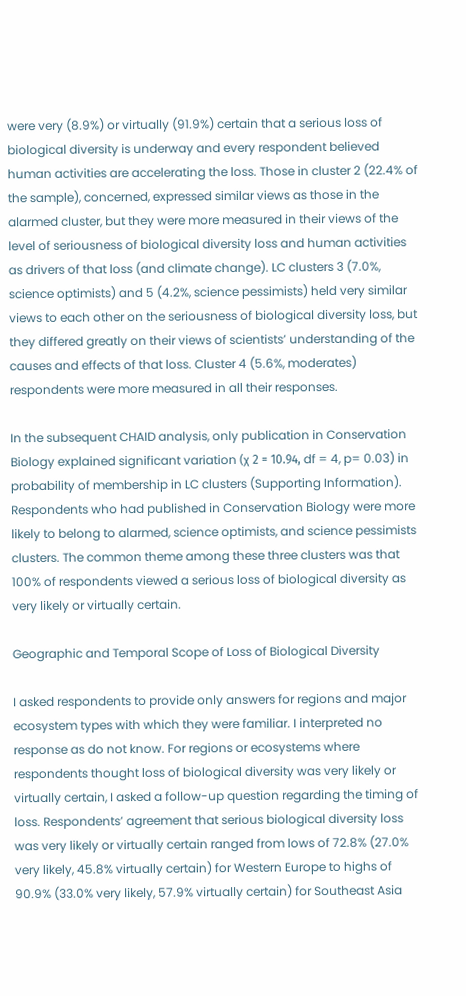were very (8.9%) or virtually (91.9%) certain that a serious loss of biological diversity is underway and every respondent believed human activities are accelerating the loss. Those in cluster 2 (22.4% of the sample), concerned, expressed similar views as those in the alarmed cluster, but they were more measured in their views of the level of seriousness of biological diversity loss and human activities as drivers of that loss (and climate change). LC clusters 3 (7.0%, science optimists) and 5 (4.2%, science pessimists) held very similar views to each other on the seriousness of biological diversity loss, but they differed greatly on their views of scientists’ understanding of the causes and effects of that loss. Cluster 4 (5.6%, moderates) respondents were more measured in all their responses.

In the subsequent CHAID analysis, only publication in Conservation Biology explained significant variation (χ 2 = 10.94, df = 4, p= 0.03) in probability of membership in LC clusters (Supporting Information). Respondents who had published in Conservation Biology were more likely to belong to alarmed, science optimists, and science pessimists clusters. The common theme among these three clusters was that 100% of respondents viewed a serious loss of biological diversity as very likely or virtually certain.

Geographic and Temporal Scope of Loss of Biological Diversity

I asked respondents to provide only answers for regions and major ecosystem types with which they were familiar. I interpreted no response as do not know. For regions or ecosystems where respondents thought loss of biological diversity was very likely or virtually certain, I asked a follow-up question regarding the timing of loss. Respondents’ agreement that serious biological diversity loss was very likely or virtually certain ranged from lows of 72.8% (27.0% very likely, 45.8% virtually certain) for Western Europe to highs of 90.9% (33.0% very likely, 57.9% virtually certain) for Southeast Asia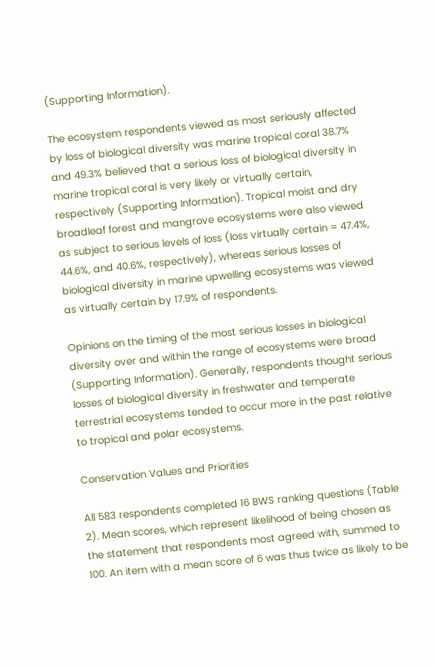(Supporting Information).

The ecosystem respondents viewed as most seriously affected by loss of biological diversity was marine tropical coral 38.7% and 49.3% believed that a serious loss of biological diversity in marine tropical coral is very likely or virtually certain, respectively (Supporting Information). Tropical moist and dry broadleaf forest and mangrove ecosystems were also viewed as subject to serious levels of loss (loss virtually certain = 47.4%, 44.6%, and 40.6%, respectively), whereas serious losses of biological diversity in marine upwelling ecosystems was viewed as virtually certain by 17.9% of respondents.

Opinions on the timing of the most serious losses in biological diversity over and within the range of ecosystems were broad (Supporting Information). Generally, respondents thought serious losses of biological diversity in freshwater and temperate terrestrial ecosystems tended to occur more in the past relative to tropical and polar ecosystems.

Conservation Values and Priorities

All 583 respondents completed 16 BWS ranking questions (Table 2). Mean scores, which represent likelihood of being chosen as the statement that respondents most agreed with, summed to 100. An item with a mean score of 6 was thus twice as likely to be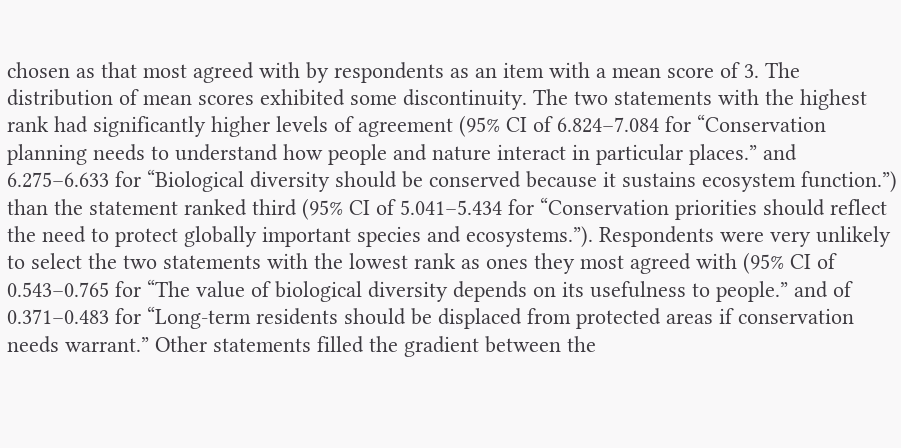chosen as that most agreed with by respondents as an item with a mean score of 3. The distribution of mean scores exhibited some discontinuity. The two statements with the highest rank had significantly higher levels of agreement (95% CI of 6.824–7.084 for “Conservation planning needs to understand how people and nature interact in particular places.” and 6.275–6.633 for “Biological diversity should be conserved because it sustains ecosystem function.”) than the statement ranked third (95% CI of 5.041–5.434 for “Conservation priorities should reflect the need to protect globally important species and ecosystems.”). Respondents were very unlikely to select the two statements with the lowest rank as ones they most agreed with (95% CI of 0.543–0.765 for “The value of biological diversity depends on its usefulness to people.” and of 0.371–0.483 for “Long-term residents should be displaced from protected areas if conservation needs warrant.” Other statements filled the gradient between the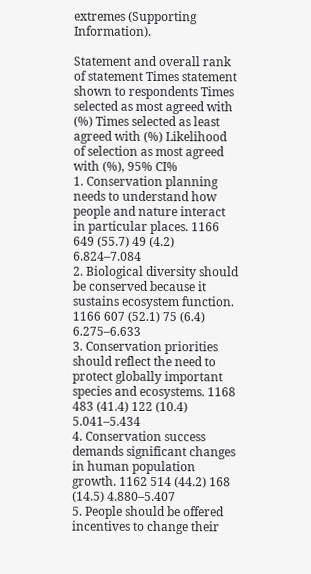extremes (Supporting Information).

Statement and overall rank of statement Times statement shown to respondents Times selected as most agreed with (%) Times selected as least agreed with (%) Likelihood of selection as most agreed with (%), 95% CI%
1. Conservation planning needs to understand how people and nature interact in particular places. 1166 649 (55.7) 49 (4.2) 6.824–7.084
2. Biological diversity should be conserved because it sustains ecosystem function. 1166 607 (52.1) 75 (6.4) 6.275–6.633
3. Conservation priorities should reflect the need to protect globally important species and ecosystems. 1168 483 (41.4) 122 (10.4) 5.041–5.434
4. Conservation success demands significant changes in human population growth. 1162 514 (44.2) 168 (14.5) 4.880–5.407
5. People should be offered incentives to change their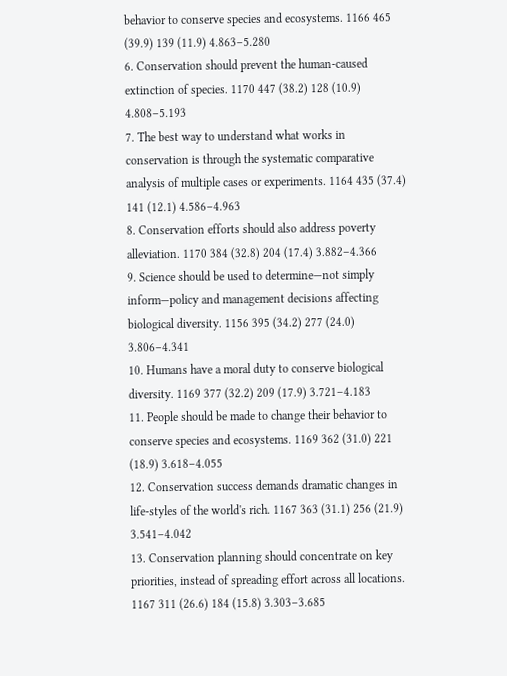behavior to conserve species and ecosystems. 1166 465 (39.9) 139 (11.9) 4.863–5.280
6. Conservation should prevent the human-caused extinction of species. 1170 447 (38.2) 128 (10.9) 4.808–5.193
7. The best way to understand what works in conservation is through the systematic comparative analysis of multiple cases or experiments. 1164 435 (37.4) 141 (12.1) 4.586–4.963
8. Conservation efforts should also address poverty alleviation. 1170 384 (32.8) 204 (17.4) 3.882–4.366
9. Science should be used to determine—not simply inform—policy and management decisions affecting biological diversity. 1156 395 (34.2) 277 (24.0) 3.806–4.341
10. Humans have a moral duty to conserve biological diversity. 1169 377 (32.2) 209 (17.9) 3.721–4.183
11. People should be made to change their behavior to conserve species and ecosystems. 1169 362 (31.0) 221 (18.9) 3.618–4.055
12. Conservation success demands dramatic changes in life-styles of the world's rich. 1167 363 (31.1) 256 (21.9) 3.541–4.042
13. Conservation planning should concentrate on key priorities, instead of spreading effort across all locations. 1167 311 (26.6) 184 (15.8) 3.303–3.685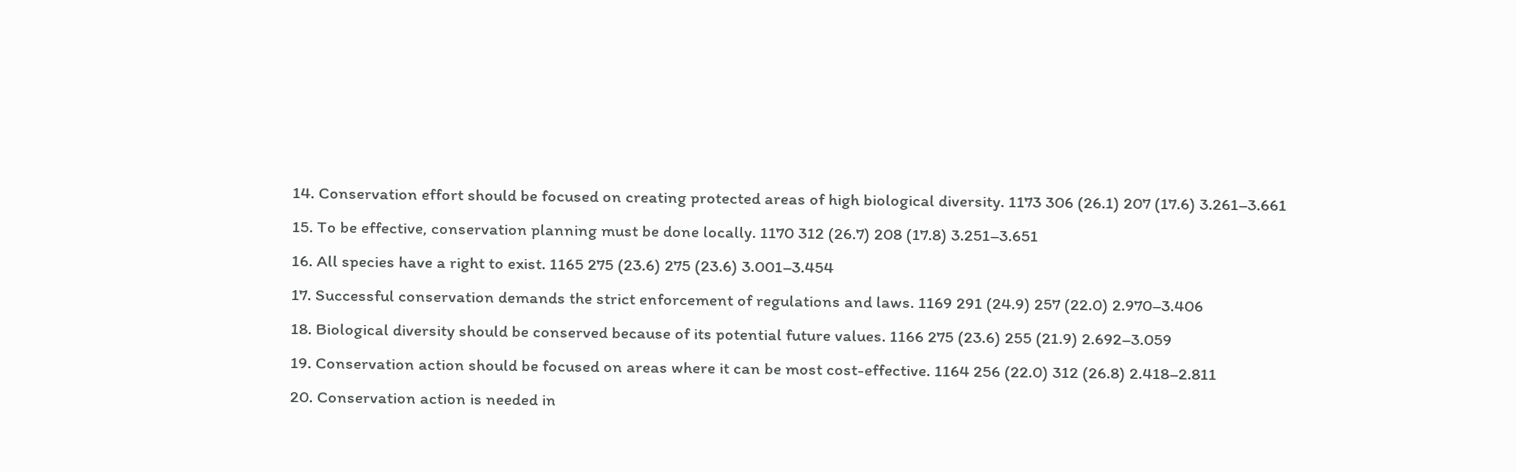14. Conservation effort should be focused on creating protected areas of high biological diversity. 1173 306 (26.1) 207 (17.6) 3.261–3.661
15. To be effective, conservation planning must be done locally. 1170 312 (26.7) 208 (17.8) 3.251–3.651
16. All species have a right to exist. 1165 275 (23.6) 275 (23.6) 3.001–3.454
17. Successful conservation demands the strict enforcement of regulations and laws. 1169 291 (24.9) 257 (22.0) 2.970–3.406
18. Biological diversity should be conserved because of its potential future values. 1166 275 (23.6) 255 (21.9) 2.692–3.059
19. Conservation action should be focused on areas where it can be most cost-effective. 1164 256 (22.0) 312 (26.8) 2.418–2.811
20. Conservation action is needed in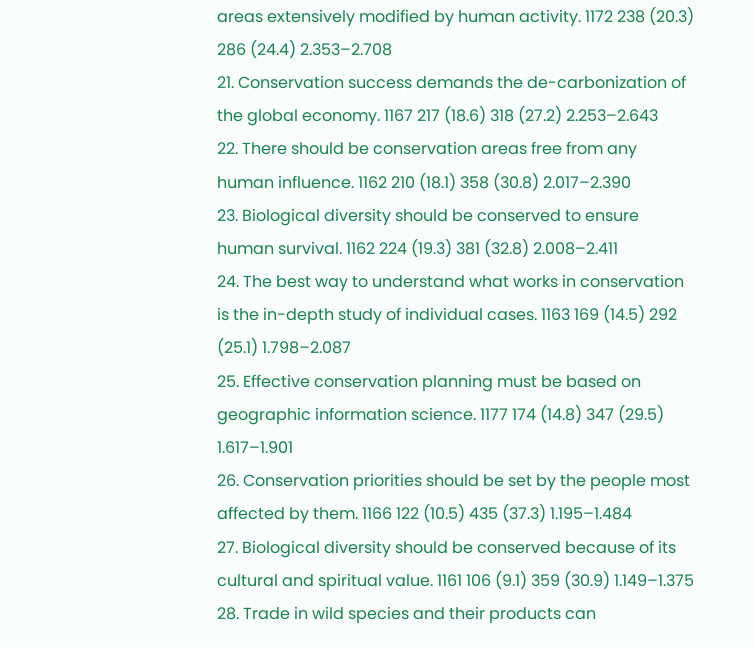areas extensively modified by human activity. 1172 238 (20.3) 286 (24.4) 2.353–2.708
21. Conservation success demands the de-carbonization of the global economy. 1167 217 (18.6) 318 (27.2) 2.253–2.643
22. There should be conservation areas free from any human influence. 1162 210 (18.1) 358 (30.8) 2.017–2.390
23. Biological diversity should be conserved to ensure human survival. 1162 224 (19.3) 381 (32.8) 2.008–2.411
24. The best way to understand what works in conservation is the in-depth study of individual cases. 1163 169 (14.5) 292 (25.1) 1.798–2.087
25. Effective conservation planning must be based on geographic information science. 1177 174 (14.8) 347 (29.5) 1.617–1.901
26. Conservation priorities should be set by the people most affected by them. 1166 122 (10.5) 435 (37.3) 1.195–1.484
27. Biological diversity should be conserved because of its cultural and spiritual value. 1161 106 (9.1) 359 (30.9) 1.149–1.375
28. Trade in wild species and their products can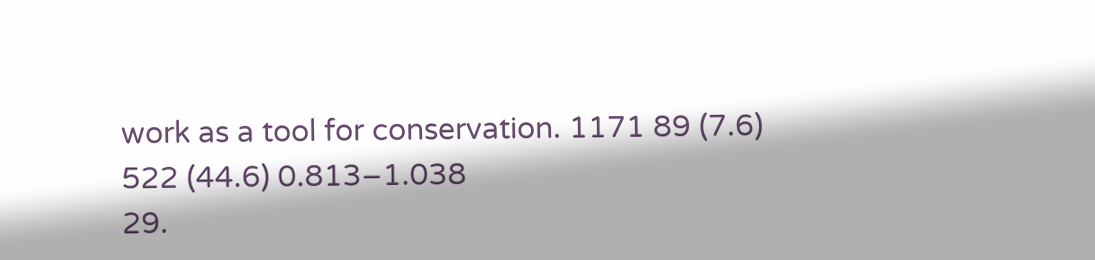work as a tool for conservation. 1171 89 (7.6) 522 (44.6) 0.813–1.038
29.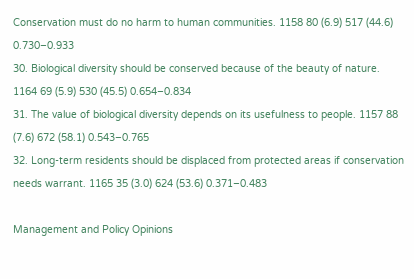Conservation must do no harm to human communities. 1158 80 (6.9) 517 (44.6) 0.730–0.933
30. Biological diversity should be conserved because of the beauty of nature. 1164 69 (5.9) 530 (45.5) 0.654–0.834
31. The value of biological diversity depends on its usefulness to people. 1157 88 (7.6) 672 (58.1) 0.543–0.765
32. Long-term residents should be displaced from protected areas if conservation needs warrant. 1165 35 (3.0) 624 (53.6) 0.371–0.483

Management and Policy Opinions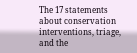The 17 statements about conservation interventions, triage, and the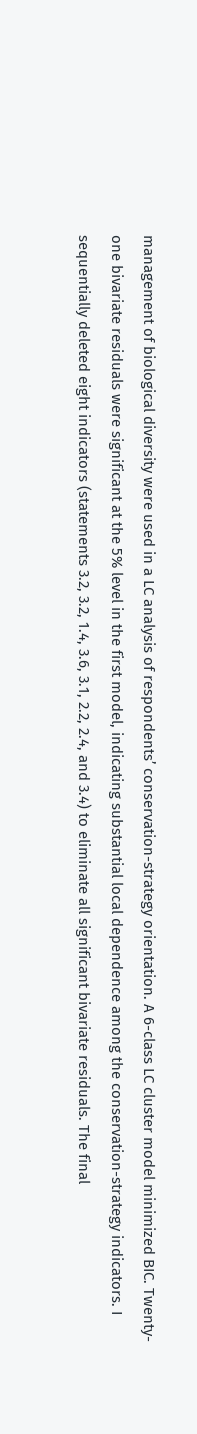management of biological diversity were used in a LC analysis of respondents’ conservation-strategy orientation. A 6-class LC cluster model minimized BIC. Twenty-one bivariate residuals were significant at the 5% level in the first model, indicating substantial local dependence among the conservation-strategy indicators. I sequentially deleted eight indicators (statements 3.2, 3.2, 1.4, 3.6, 3.1, 2.2, 2.4, and 3.4) to eliminate all significant bivariate residuals. The final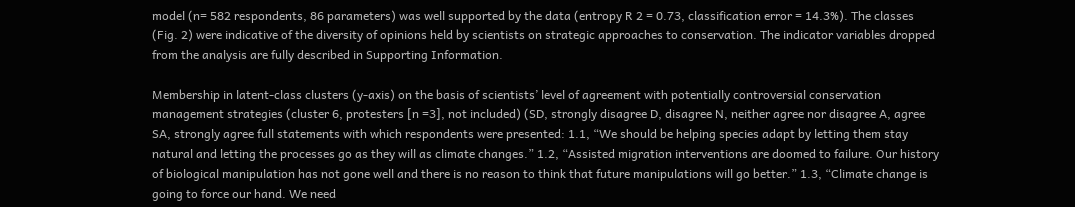model (n= 582 respondents, 86 parameters) was well supported by the data (entropy R 2 = 0.73, classification error = 14.3%). The classes (Fig. 2) were indicative of the diversity of opinions held by scientists on strategic approaches to conservation. The indicator variables dropped from the analysis are fully described in Supporting Information.

Membership in latent-class clusters (y-axis) on the basis of scientists’ level of agreement with potentially controversial conservation management strategies (cluster 6, protesters [n =3], not included) (SD, strongly disagree D, disagree N, neither agree nor disagree A, agree SA, strongly agree full statements with which respondents were presented: 1.1, “We should be helping species adapt by letting them stay natural and letting the processes go as they will as climate changes.” 1.2, “Assisted migration interventions are doomed to failure. Our history of biological manipulation has not gone well and there is no reason to think that future manipulations will go better.” 1.3, “Climate change is going to force our hand. We need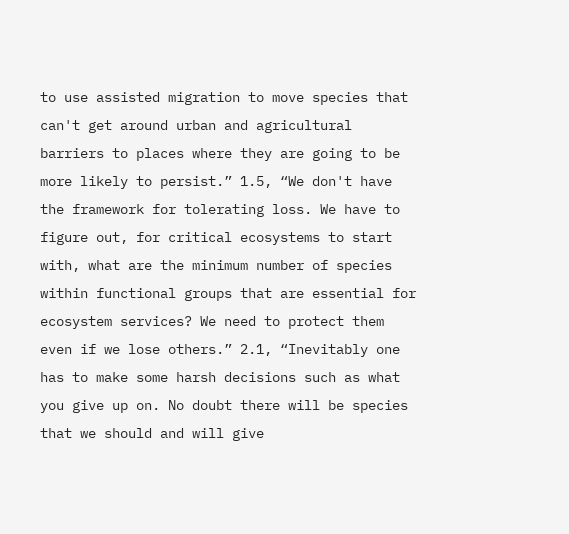to use assisted migration to move species that can't get around urban and agricultural barriers to places where they are going to be more likely to persist.” 1.5, “We don't have the framework for tolerating loss. We have to figure out, for critical ecosystems to start with, what are the minimum number of species within functional groups that are essential for ecosystem services? We need to protect them even if we lose others.” 2.1, “Inevitably one has to make some harsh decisions such as what you give up on. No doubt there will be species that we should and will give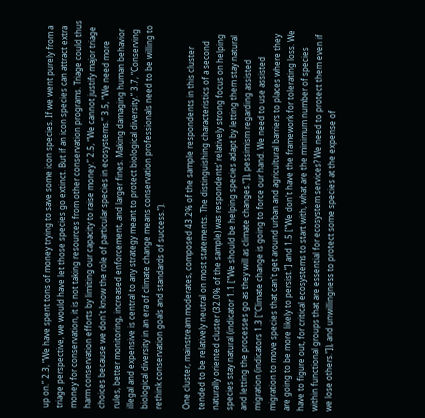up on.” 2.3, “We have spent tons of money trying to save some icon species. If we went purely from a triage perspective, we would have let those species go extinct. But if an icon species can attract extra money for conservation, it is not taking resources from other conservation programs. Triage could thus harm conservation efforts by limiting our capacity to raise money.” 2.5, “We cannot justify major triage choices because we don't know the role of particular species in ecosystems.” 3.5, “We need more rules, better monitoring, increased enforcement, and larger fines. Making damaging human behavior illegal and expensive is central to any strategy meant to protect biological diversity.” 3.7, “Conserving biological diversity in an era of climate change means conservation professionals need to be willing to rethink conservation goals and standards of success.”).

One cluster, mainstream moderates, composed 43.2% of the sample respondents in this cluster tended to be relatively neutral on most statements. The distinguishing characteristics of a second naturally oriented cluster (32.0% of the sample) was respondents’ relatively strong focus on helping species stay natural (indicator 1.1 [“We should be helping species adapt by letting them stay natural and letting the processes go as they will as climate changes.”]), pessimism regarding assisted migration (indicators 1.3 [“Climate change is going to force our hand. We need to use assisted migration to move species that can't get around urban and agricultural barriers to places where they are going to be more likely to persist.”] and 1.5 [“We don't have the framework for tolerating loss. We have to figure out, for critical ecosystems to start with, what are the minimum number of species within functional groups that are essential for ecosystem services? We need to protect them even if we lose others.”]), and unwillingness to protect some species at the expense of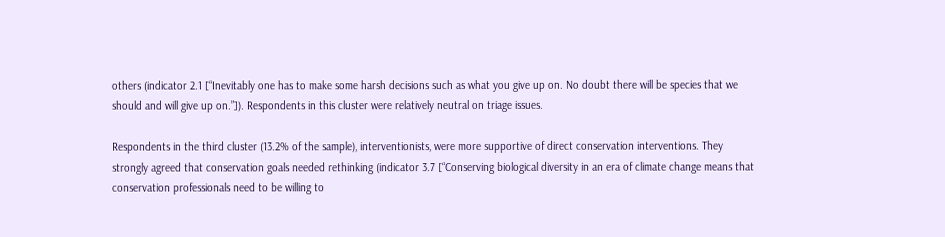others (indicator 2.1 [“Inevitably one has to make some harsh decisions such as what you give up on. No doubt there will be species that we should and will give up on.”]). Respondents in this cluster were relatively neutral on triage issues.

Respondents in the third cluster (13.2% of the sample), interventionists, were more supportive of direct conservation interventions. They strongly agreed that conservation goals needed rethinking (indicator 3.7 [“Conserving biological diversity in an era of climate change means that conservation professionals need to be willing to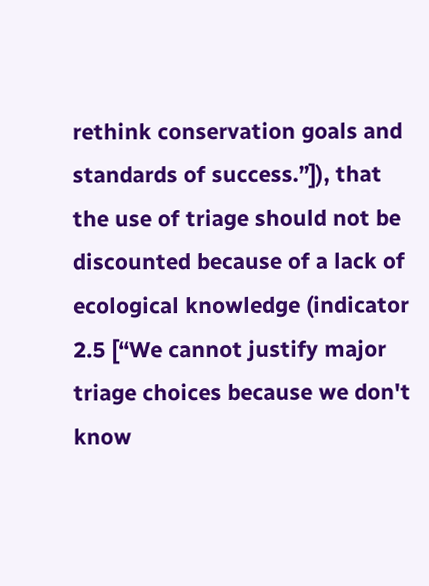rethink conservation goals and standards of success.”]), that the use of triage should not be discounted because of a lack of ecological knowledge (indicator 2.5 [“We cannot justify major triage choices because we don't know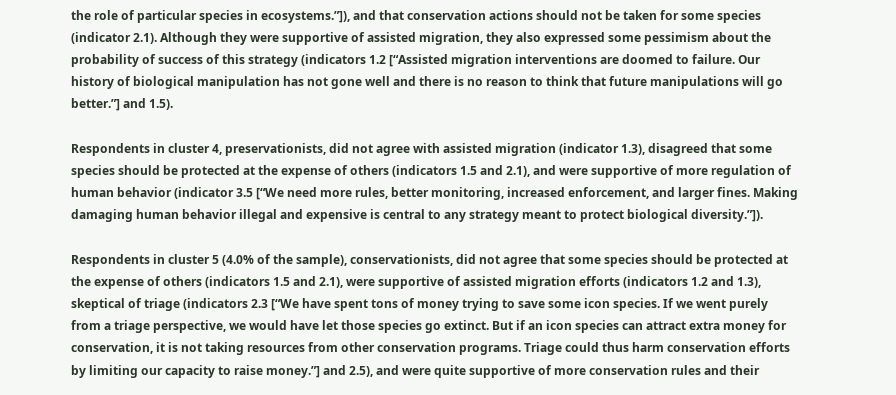the role of particular species in ecosystems.”]), and that conservation actions should not be taken for some species (indicator 2.1). Although they were supportive of assisted migration, they also expressed some pessimism about the probability of success of this strategy (indicators 1.2 [“Assisted migration interventions are doomed to failure. Our history of biological manipulation has not gone well and there is no reason to think that future manipulations will go better.”] and 1.5).

Respondents in cluster 4, preservationists, did not agree with assisted migration (indicator 1.3), disagreed that some species should be protected at the expense of others (indicators 1.5 and 2.1), and were supportive of more regulation of human behavior (indicator 3.5 [“We need more rules, better monitoring, increased enforcement, and larger fines. Making damaging human behavior illegal and expensive is central to any strategy meant to protect biological diversity.”]).

Respondents in cluster 5 (4.0% of the sample), conservationists, did not agree that some species should be protected at the expense of others (indicators 1.5 and 2.1), were supportive of assisted migration efforts (indicators 1.2 and 1.3), skeptical of triage (indicators 2.3 [“We have spent tons of money trying to save some icon species. If we went purely from a triage perspective, we would have let those species go extinct. But if an icon species can attract extra money for conservation, it is not taking resources from other conservation programs. Triage could thus harm conservation efforts by limiting our capacity to raise money.”] and 2.5), and were quite supportive of more conservation rules and their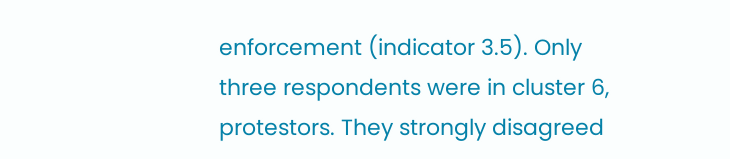enforcement (indicator 3.5). Only three respondents were in cluster 6, protestors. They strongly disagreed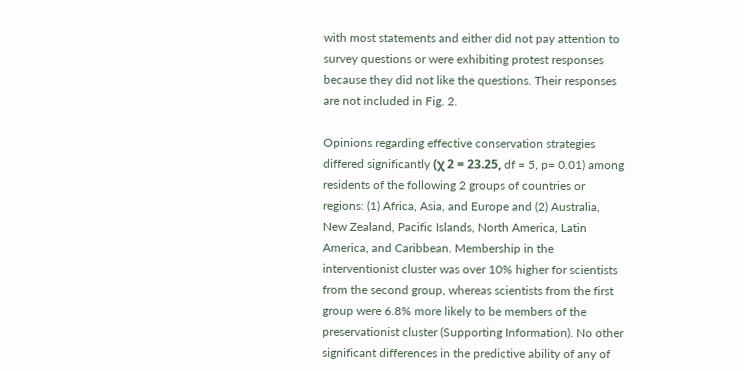with most statements and either did not pay attention to survey questions or were exhibiting protest responses because they did not like the questions. Their responses are not included in Fig. 2.

Opinions regarding effective conservation strategies differed significantly (χ 2 = 23.25, df = 5, p= 0.01) among residents of the following 2 groups of countries or regions: (1) Africa, Asia, and Europe and (2) Australia, New Zealand, Pacific Islands, North America, Latin America, and Caribbean. Membership in the interventionist cluster was over 10% higher for scientists from the second group, whereas scientists from the first group were 6.8% more likely to be members of the preservationist cluster (Supporting Information). No other significant differences in the predictive ability of any of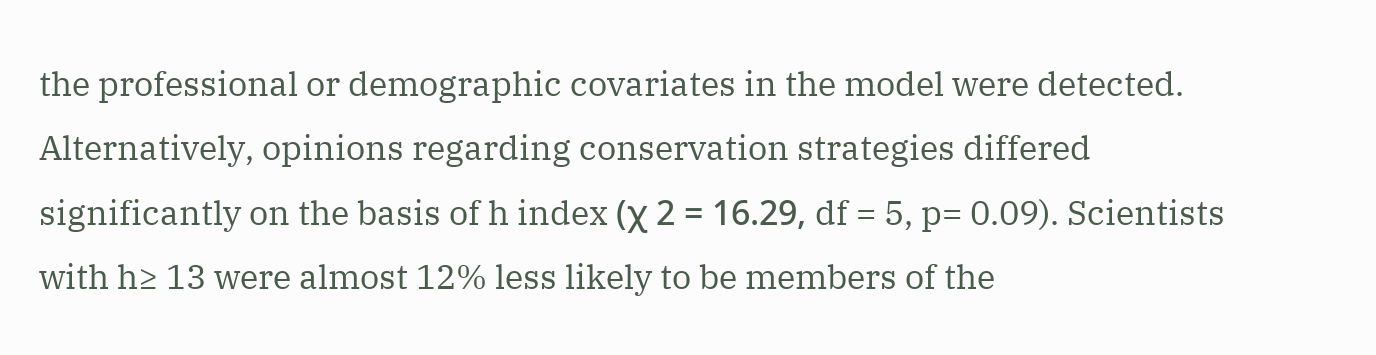the professional or demographic covariates in the model were detected. Alternatively, opinions regarding conservation strategies differed significantly on the basis of h index (χ 2 = 16.29, df = 5, p= 0.09). Scientists with h≥ 13 were almost 12% less likely to be members of the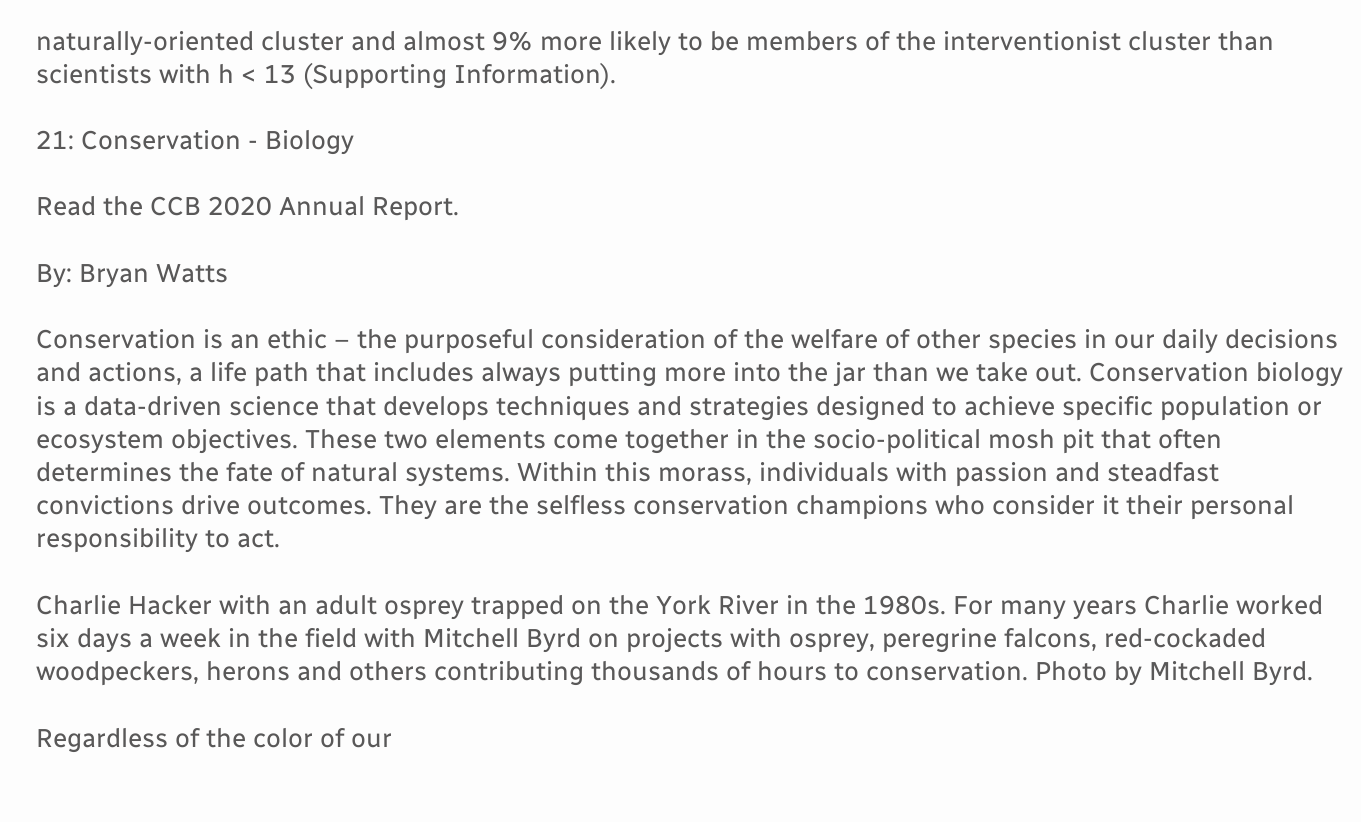naturally-oriented cluster and almost 9% more likely to be members of the interventionist cluster than scientists with h < 13 (Supporting Information).

21: Conservation - Biology

Read the CCB 2020 Annual Report.

By: Bryan Watts

Conservation is an ethic – the purposeful consideration of the welfare of other species in our daily decisions and actions, a life path that includes always putting more into the jar than we take out. Conservation biology is a data-driven science that develops techniques and strategies designed to achieve specific population or ecosystem objectives. These two elements come together in the socio-political mosh pit that often determines the fate of natural systems. Within this morass, individuals with passion and steadfast convictions drive outcomes. They are the selfless conservation champions who consider it their personal responsibility to act.

Charlie Hacker with an adult osprey trapped on the York River in the 1980s. For many years Charlie worked six days a week in the field with Mitchell Byrd on projects with osprey, peregrine falcons, red-cockaded woodpeckers, herons and others contributing thousands of hours to conservation. Photo by Mitchell Byrd.

Regardless of the color of our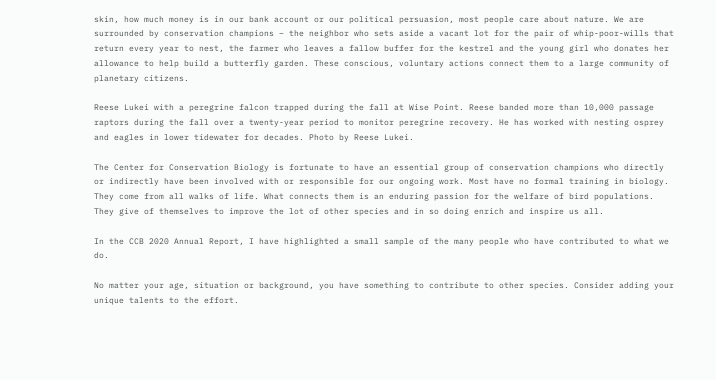skin, how much money is in our bank account or our political persuasion, most people care about nature. We are surrounded by conservation champions – the neighbor who sets aside a vacant lot for the pair of whip-poor-wills that return every year to nest, the farmer who leaves a fallow buffer for the kestrel and the young girl who donates her allowance to help build a butterfly garden. These conscious, voluntary actions connect them to a large community of planetary citizens.

Reese Lukei with a peregrine falcon trapped during the fall at Wise Point. Reese banded more than 10,000 passage raptors during the fall over a twenty-year period to monitor peregrine recovery. He has worked with nesting osprey and eagles in lower tidewater for decades. Photo by Reese Lukei.

The Center for Conservation Biology is fortunate to have an essential group of conservation champions who directly or indirectly have been involved with or responsible for our ongoing work. Most have no formal training in biology. They come from all walks of life. What connects them is an enduring passion for the welfare of bird populations. They give of themselves to improve the lot of other species and in so doing enrich and inspire us all.

In the CCB 2020 Annual Report, I have highlighted a small sample of the many people who have contributed to what we do.

No matter your age, situation or background, you have something to contribute to other species. Consider adding your unique talents to the effort.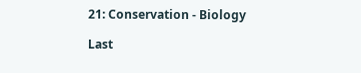21: Conservation - Biology

Last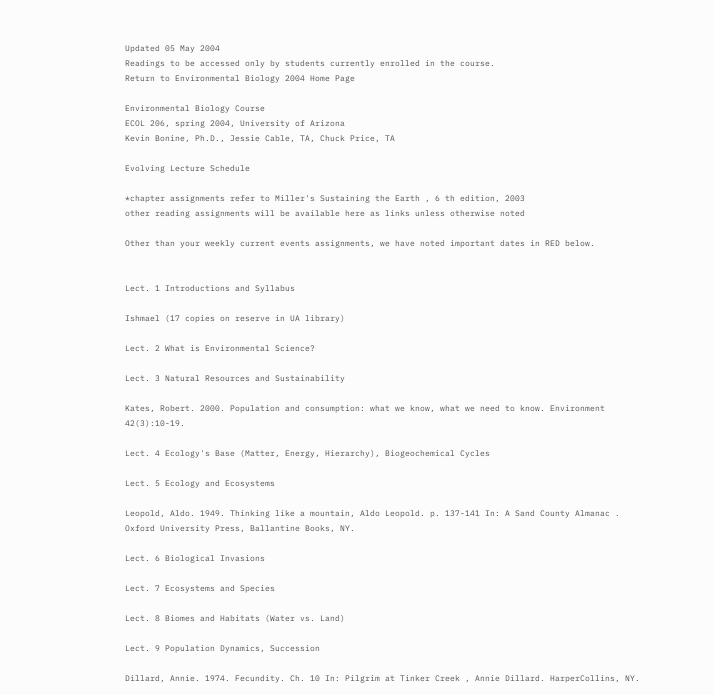Updated 05 May 2004
Readings to be accessed only by students currently enrolled in the course.
Return to Environmental Biology 2004 Home Page

Environmental Biology Course
ECOL 206, spring 2004, University of Arizona
Kevin Bonine, Ph.D., Jessie Cable, TA, Chuck Price, TA

Evolving Lecture Schedule

*chapter assignments refer to Miller's Sustaining the Earth , 6 th edition, 2003
other reading assignments will be available here as links unless otherwise noted

Other than your weekly current events assignments, we have noted important dates in RED below.


Lect. 1 Introductions and Syllabus

Ishmael (17 copies on reserve in UA library)

Lect. 2 What is Environmental Science?

Lect. 3 Natural Resources and Sustainability

Kates, Robert. 2000. Population and consumption: what we know, what we need to know. Environment 42(3):10-19.

Lect. 4 Ecology's Base (Matter, Energy, Hierarchy), Biogeochemical Cycles

Lect. 5 Ecology and Ecosystems

Leopold, Aldo. 1949. Thinking like a mountain, Aldo Leopold. p. 137-141 In: A Sand County Almanac . Oxford University Press, Ballantine Books, NY.

Lect. 6 Biological Invasions

Lect. 7 Ecosystems and Species

Lect. 8 Biomes and Habitats (Water vs. Land)

Lect. 9 Population Dynamics, Succession

Dillard, Annie. 1974. Fecundity. Ch. 10 In: Pilgrim at Tinker Creek , Annie Dillard. HarperCollins, NY.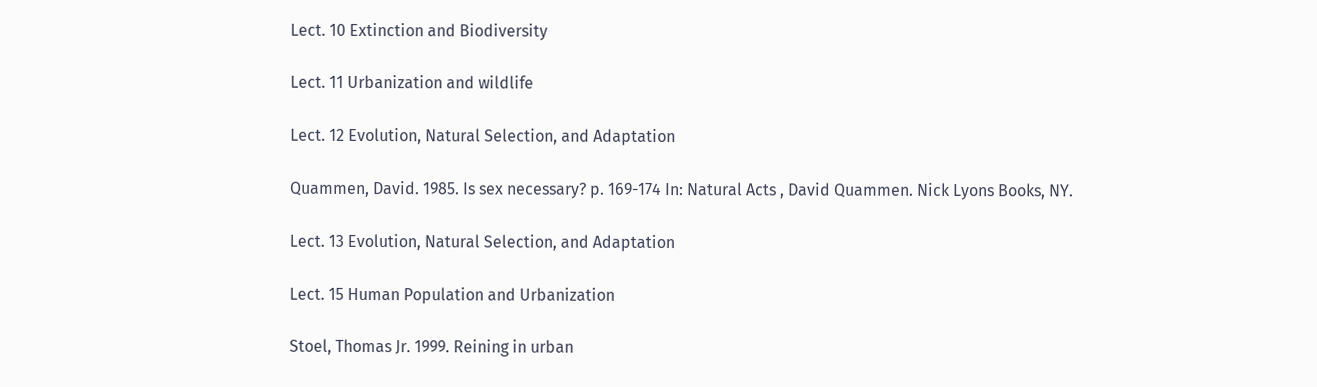Lect. 10 Extinction and Biodiversity

Lect. 11 Urbanization and wildlife

Lect. 12 Evolution, Natural Selection, and Adaptation

Quammen, David. 1985. Is sex necessary? p. 169-174 In: Natural Acts , David Quammen. Nick Lyons Books, NY.

Lect. 13 Evolution, Natural Selection, and Adaptation

Lect. 15 Human Population and Urbanization

Stoel, Thomas Jr. 1999. Reining in urban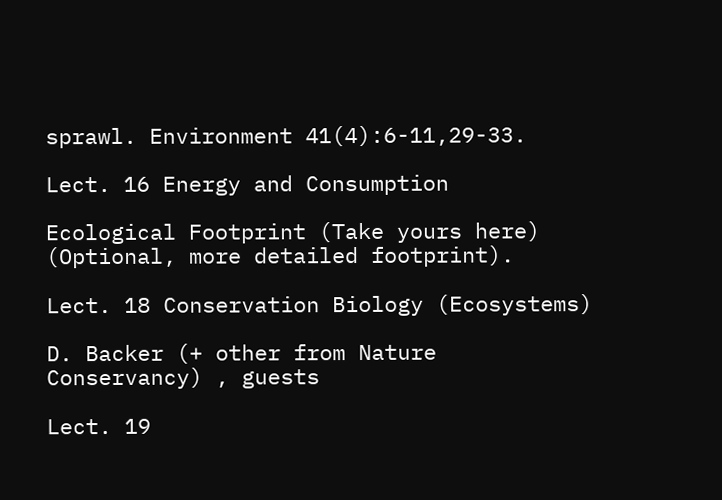sprawl. Environment 41(4):6-11,29-33.

Lect. 16 Energy and Consumption

Ecological Footprint (Take yours here)
(Optional, more detailed footprint).

Lect. 18 Conservation Biology (Ecosystems)

D. Backer (+ other from Nature Conservancy) , guests

Lect. 19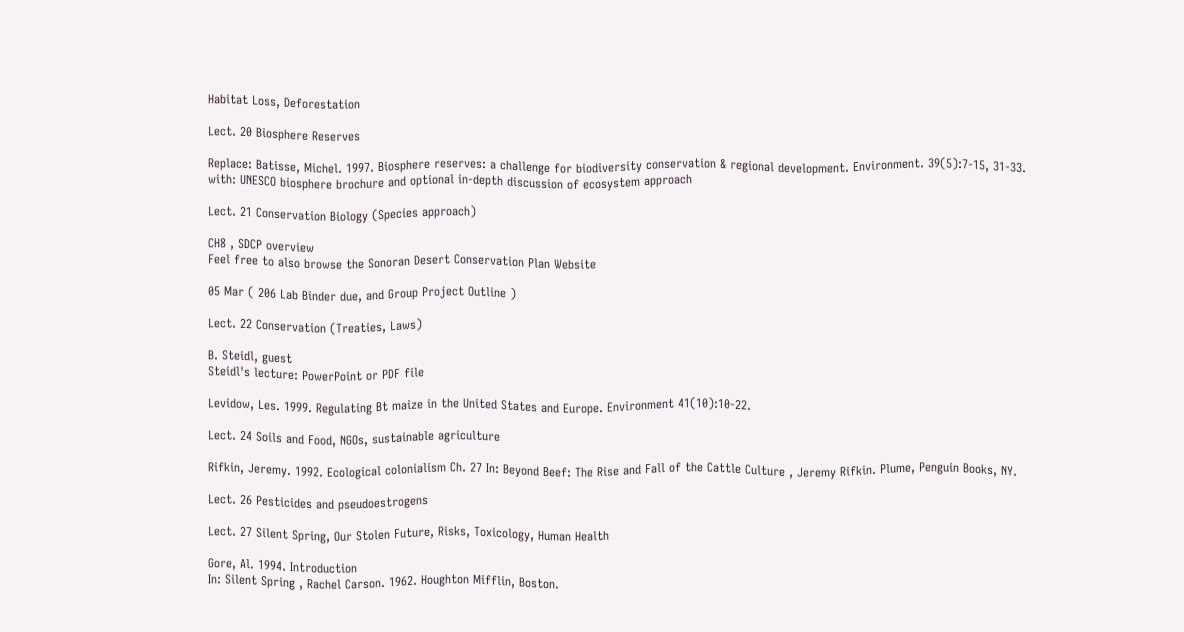Habitat Loss, Deforestation

Lect. 20 Biosphere Reserves

Replace: Batisse, Michel. 1997. Biosphere reserves: a challenge for biodiversity conservation & regional development. Environment. 39(5):7-15, 31-33.
with: UNESCO biosphere brochure and optional in-depth discussion of ecosystem approach

Lect. 21 Conservation Biology (Species approach)

CH8 , SDCP overview
Feel free to also browse the Sonoran Desert Conservation Plan Website

05 Mar ( 206 Lab Binder due, and Group Project Outline )

Lect. 22 Conservation (Treaties, Laws)

B. Steidl, guest
Steidl's lecture: PowerPoint or PDF file

Levidow, Les. 1999. Regulating Bt maize in the United States and Europe. Environment 41(10):10-22.

Lect. 24 Soils and Food, NGOs, sustainable agriculture

Rifkin, Jeremy. 1992. Ecological colonialism Ch. 27 In: Beyond Beef: The Rise and Fall of the Cattle Culture , Jeremy Rifkin. Plume, Penguin Books, NY.

Lect. 26 Pesticides and pseudoestrogens

Lect. 27 Silent Spring, Our Stolen Future, Risks, Toxicology, Human Health

Gore, Al. 1994. Introduction
In: Silent Spring , Rachel Carson. 1962. Houghton Mifflin, Boston.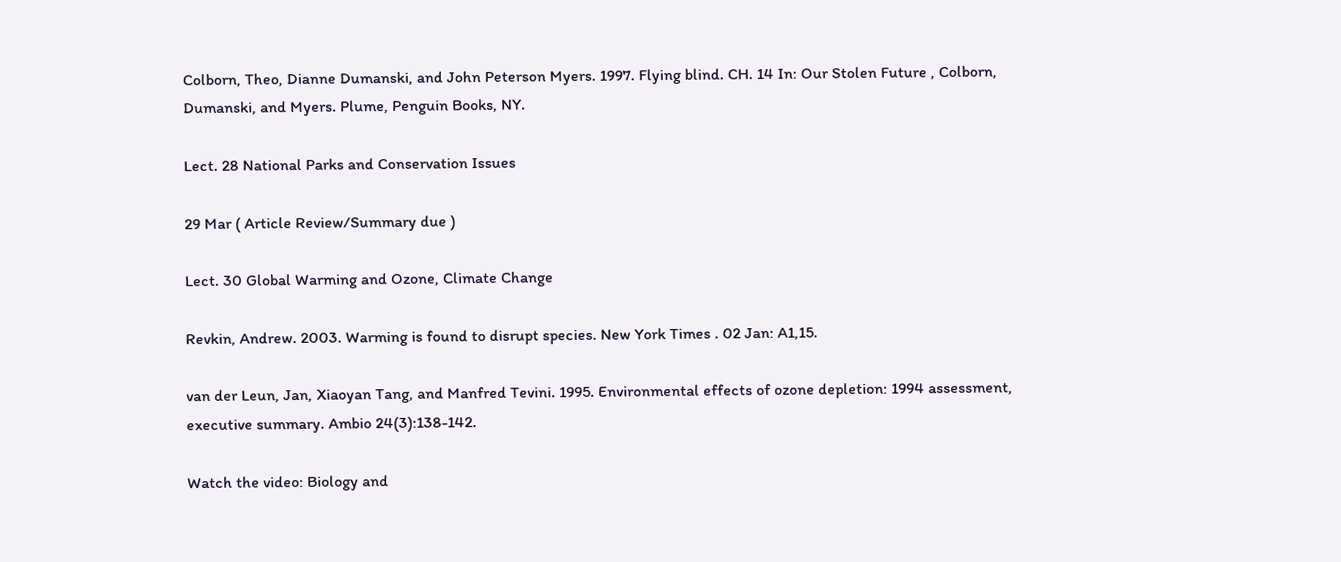Colborn, Theo, Dianne Dumanski, and John Peterson Myers. 1997. Flying blind. CH. 14 In: Our Stolen Future , Colborn, Dumanski, and Myers. Plume, Penguin Books, NY.

Lect. 28 National Parks and Conservation Issues

29 Mar ( Article Review/Summary due )

Lect. 30 Global Warming and Ozone, Climate Change

Revkin, Andrew. 2003. Warming is found to disrupt species. New York Times . 02 Jan: A1,15.

van der Leun, Jan, Xiaoyan Tang, and Manfred Tevini. 1995. Environmental effects of ozone depletion: 1994 assessment, executive summary. Ambio 24(3):138-142.

Watch the video: Biology and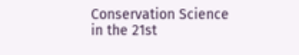Conservation Science in the 21st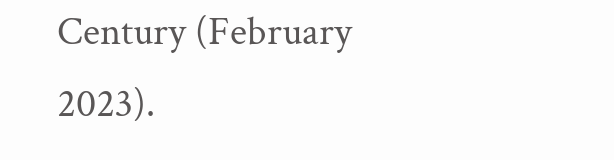Century (February 2023).